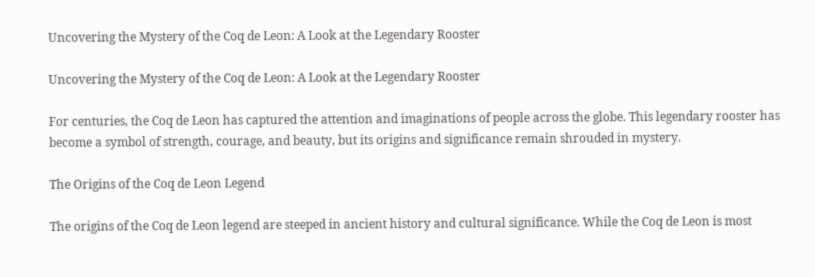Uncovering the Mystery of the Coq de Leon: A Look at the Legendary Rooster

Uncovering the Mystery of the Coq de Leon: A Look at the Legendary Rooster

For centuries, the Coq de Leon has captured the attention and imaginations of people across the globe. This legendary rooster has become a symbol of strength, courage, and beauty, but its origins and significance remain shrouded in mystery.

The Origins of the Coq de Leon Legend

The origins of the Coq de Leon legend are steeped in ancient history and cultural significance. While the Coq de Leon is most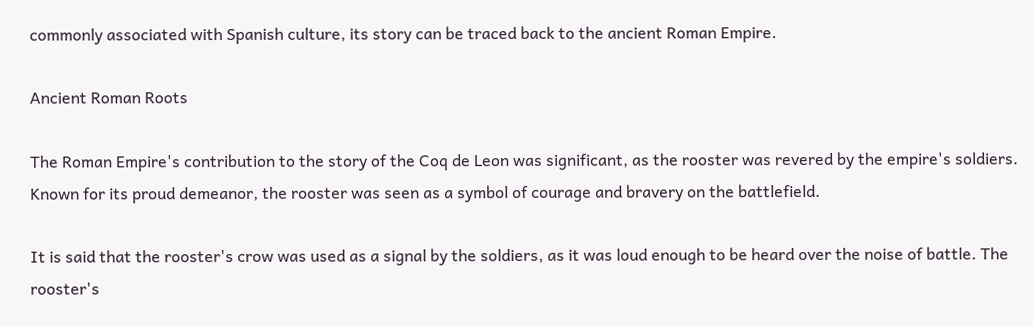commonly associated with Spanish culture, its story can be traced back to the ancient Roman Empire.

Ancient Roman Roots

The Roman Empire's contribution to the story of the Coq de Leon was significant, as the rooster was revered by the empire's soldiers. Known for its proud demeanor, the rooster was seen as a symbol of courage and bravery on the battlefield.

It is said that the rooster's crow was used as a signal by the soldiers, as it was loud enough to be heard over the noise of battle. The rooster's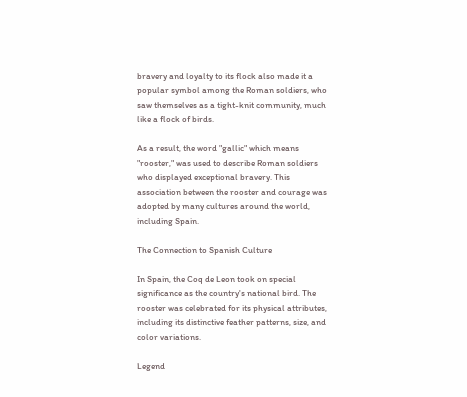bravery and loyalty to its flock also made it a popular symbol among the Roman soldiers, who saw themselves as a tight-knit community, much like a flock of birds.

As a result, the word "gallic" which means "rooster," was used to describe Roman soldiers who displayed exceptional bravery. This association between the rooster and courage was adopted by many cultures around the world, including Spain.

The Connection to Spanish Culture

In Spain, the Coq de Leon took on special significance as the country's national bird. The rooster was celebrated for its physical attributes, including its distinctive feather patterns, size, and color variations.

Legend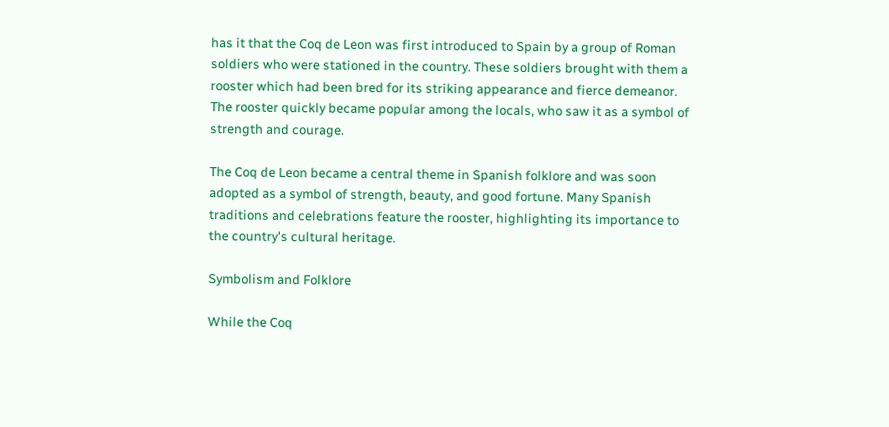has it that the Coq de Leon was first introduced to Spain by a group of Roman soldiers who were stationed in the country. These soldiers brought with them a rooster which had been bred for its striking appearance and fierce demeanor. The rooster quickly became popular among the locals, who saw it as a symbol of strength and courage.

The Coq de Leon became a central theme in Spanish folklore and was soon adopted as a symbol of strength, beauty, and good fortune. Many Spanish traditions and celebrations feature the rooster, highlighting its importance to the country's cultural heritage.

Symbolism and Folklore

While the Coq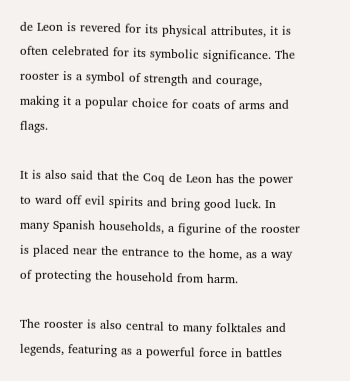de Leon is revered for its physical attributes, it is often celebrated for its symbolic significance. The rooster is a symbol of strength and courage, making it a popular choice for coats of arms and flags.

It is also said that the Coq de Leon has the power to ward off evil spirits and bring good luck. In many Spanish households, a figurine of the rooster is placed near the entrance to the home, as a way of protecting the household from harm.

The rooster is also central to many folktales and legends, featuring as a powerful force in battles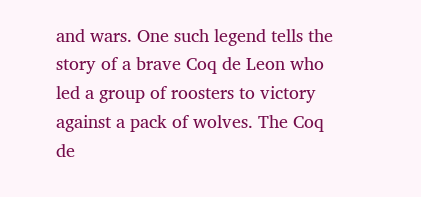and wars. One such legend tells the story of a brave Coq de Leon who led a group of roosters to victory against a pack of wolves. The Coq de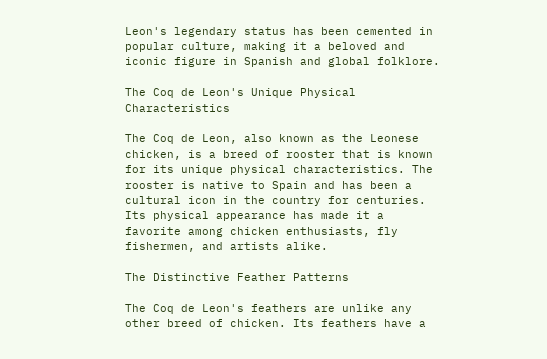Leon's legendary status has been cemented in popular culture, making it a beloved and iconic figure in Spanish and global folklore.

The Coq de Leon's Unique Physical Characteristics

The Coq de Leon, also known as the Leonese chicken, is a breed of rooster that is known for its unique physical characteristics. The rooster is native to Spain and has been a cultural icon in the country for centuries. Its physical appearance has made it a favorite among chicken enthusiasts, fly fishermen, and artists alike.

The Distinctive Feather Patterns

The Coq de Leon's feathers are unlike any other breed of chicken. Its feathers have a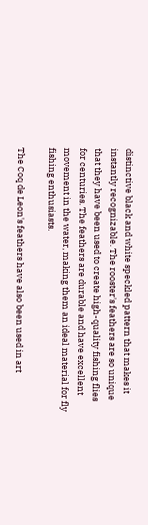distinctive black and white speckled pattern that makes it instantly recognizable. The rooster's feathers are so unique that they have been used to create high-quality fishing flies for centuries. The feathers are durable and have excellent movement in the water, making them an ideal material for fly fishing enthusiasts.

The Coq de Leon's feathers have also been used in art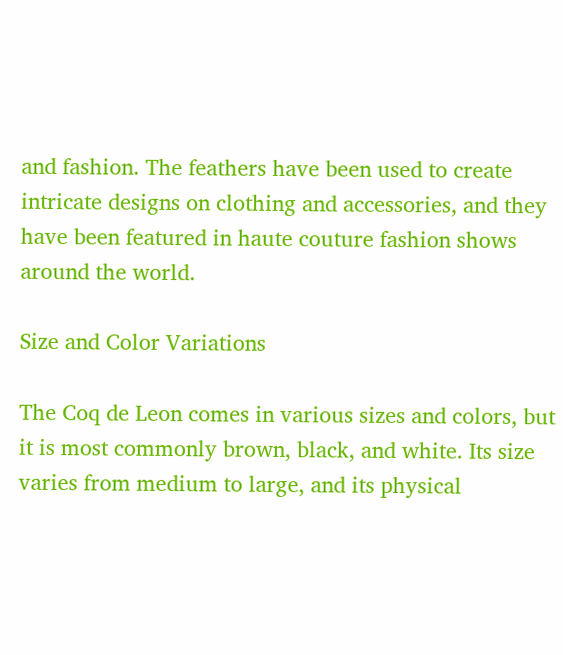and fashion. The feathers have been used to create intricate designs on clothing and accessories, and they have been featured in haute couture fashion shows around the world.

Size and Color Variations

The Coq de Leon comes in various sizes and colors, but it is most commonly brown, black, and white. Its size varies from medium to large, and its physical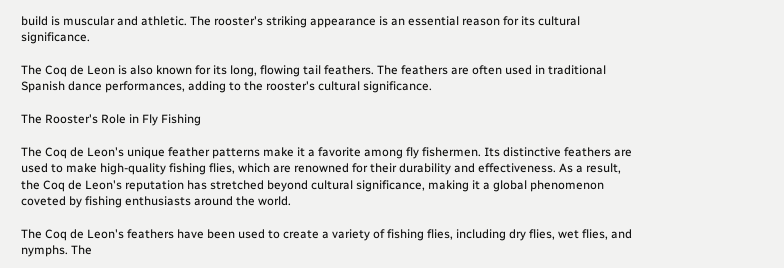build is muscular and athletic. The rooster's striking appearance is an essential reason for its cultural significance.

The Coq de Leon is also known for its long, flowing tail feathers. The feathers are often used in traditional Spanish dance performances, adding to the rooster's cultural significance.

The Rooster's Role in Fly Fishing

The Coq de Leon's unique feather patterns make it a favorite among fly fishermen. Its distinctive feathers are used to make high-quality fishing flies, which are renowned for their durability and effectiveness. As a result, the Coq de Leon's reputation has stretched beyond cultural significance, making it a global phenomenon coveted by fishing enthusiasts around the world.

The Coq de Leon's feathers have been used to create a variety of fishing flies, including dry flies, wet flies, and nymphs. The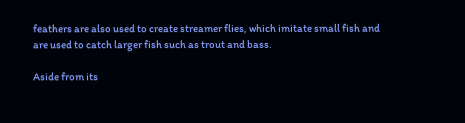feathers are also used to create streamer flies, which imitate small fish and are used to catch larger fish such as trout and bass.

Aside from its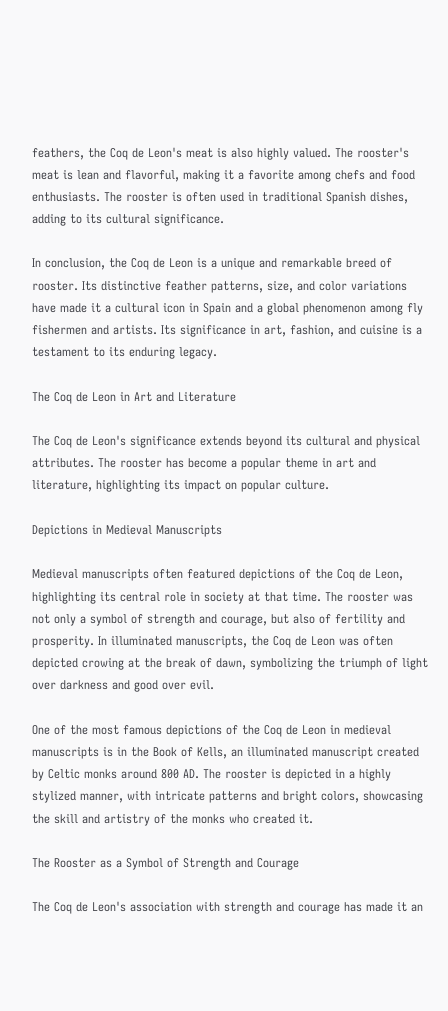feathers, the Coq de Leon's meat is also highly valued. The rooster's meat is lean and flavorful, making it a favorite among chefs and food enthusiasts. The rooster is often used in traditional Spanish dishes, adding to its cultural significance.

In conclusion, the Coq de Leon is a unique and remarkable breed of rooster. Its distinctive feather patterns, size, and color variations have made it a cultural icon in Spain and a global phenomenon among fly fishermen and artists. Its significance in art, fashion, and cuisine is a testament to its enduring legacy.

The Coq de Leon in Art and Literature

The Coq de Leon's significance extends beyond its cultural and physical attributes. The rooster has become a popular theme in art and literature, highlighting its impact on popular culture.

Depictions in Medieval Manuscripts

Medieval manuscripts often featured depictions of the Coq de Leon, highlighting its central role in society at that time. The rooster was not only a symbol of strength and courage, but also of fertility and prosperity. In illuminated manuscripts, the Coq de Leon was often depicted crowing at the break of dawn, symbolizing the triumph of light over darkness and good over evil.

One of the most famous depictions of the Coq de Leon in medieval manuscripts is in the Book of Kells, an illuminated manuscript created by Celtic monks around 800 AD. The rooster is depicted in a highly stylized manner, with intricate patterns and bright colors, showcasing the skill and artistry of the monks who created it.

The Rooster as a Symbol of Strength and Courage

The Coq de Leon's association with strength and courage has made it an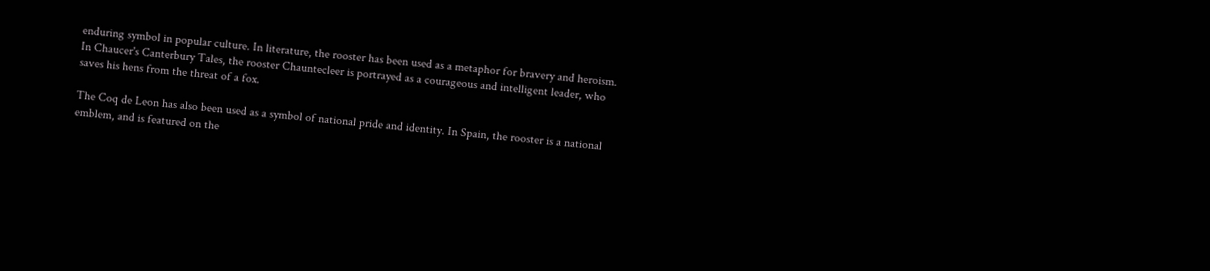enduring symbol in popular culture. In literature, the rooster has been used as a metaphor for bravery and heroism. In Chaucer's Canterbury Tales, the rooster Chauntecleer is portrayed as a courageous and intelligent leader, who saves his hens from the threat of a fox.

The Coq de Leon has also been used as a symbol of national pride and identity. In Spain, the rooster is a national emblem, and is featured on the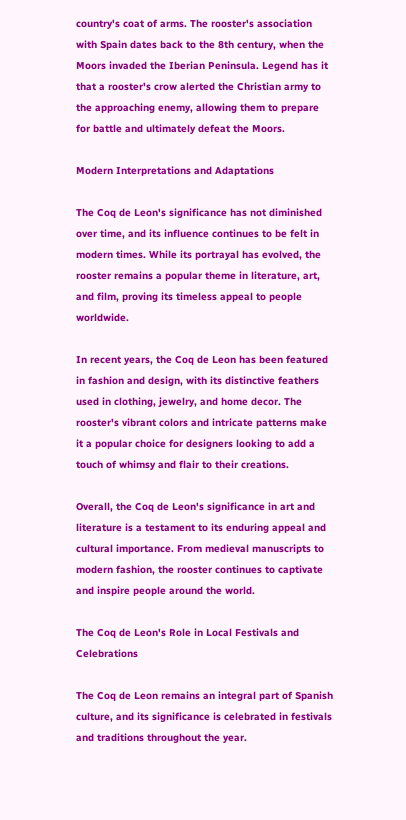country's coat of arms. The rooster's association with Spain dates back to the 8th century, when the Moors invaded the Iberian Peninsula. Legend has it that a rooster's crow alerted the Christian army to the approaching enemy, allowing them to prepare for battle and ultimately defeat the Moors.

Modern Interpretations and Adaptations

The Coq de Leon's significance has not diminished over time, and its influence continues to be felt in modern times. While its portrayal has evolved, the rooster remains a popular theme in literature, art, and film, proving its timeless appeal to people worldwide.

In recent years, the Coq de Leon has been featured in fashion and design, with its distinctive feathers used in clothing, jewelry, and home decor. The rooster's vibrant colors and intricate patterns make it a popular choice for designers looking to add a touch of whimsy and flair to their creations.

Overall, the Coq de Leon's significance in art and literature is a testament to its enduring appeal and cultural importance. From medieval manuscripts to modern fashion, the rooster continues to captivate and inspire people around the world.

The Coq de Leon's Role in Local Festivals and Celebrations

The Coq de Leon remains an integral part of Spanish culture, and its significance is celebrated in festivals and traditions throughout the year.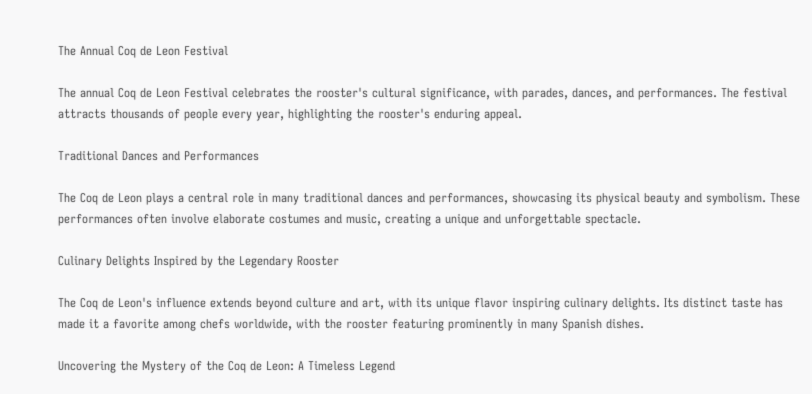The Annual Coq de Leon Festival

The annual Coq de Leon Festival celebrates the rooster's cultural significance, with parades, dances, and performances. The festival attracts thousands of people every year, highlighting the rooster's enduring appeal.

Traditional Dances and Performances

The Coq de Leon plays a central role in many traditional dances and performances, showcasing its physical beauty and symbolism. These performances often involve elaborate costumes and music, creating a unique and unforgettable spectacle.

Culinary Delights Inspired by the Legendary Rooster

The Coq de Leon's influence extends beyond culture and art, with its unique flavor inspiring culinary delights. Its distinct taste has made it a favorite among chefs worldwide, with the rooster featuring prominently in many Spanish dishes.

Uncovering the Mystery of the Coq de Leon: A Timeless Legend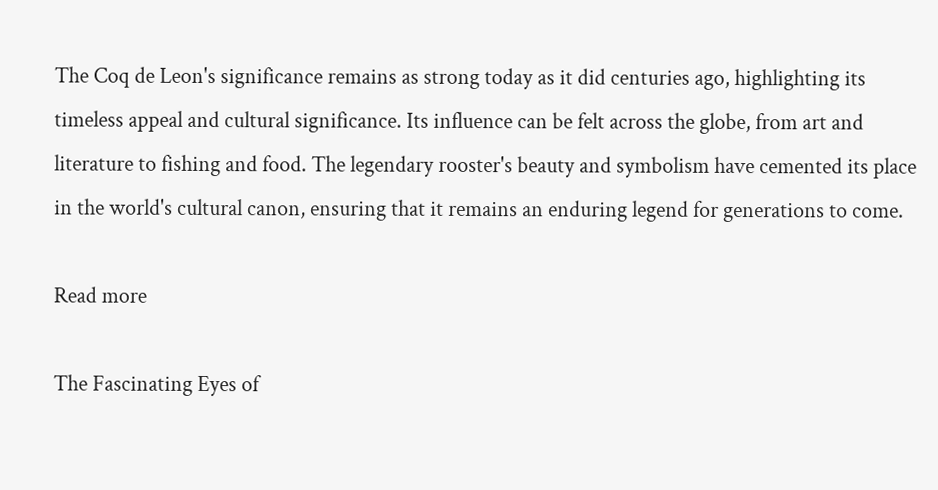The Coq de Leon's significance remains as strong today as it did centuries ago, highlighting its timeless appeal and cultural significance. Its influence can be felt across the globe, from art and literature to fishing and food. The legendary rooster's beauty and symbolism have cemented its place in the world's cultural canon, ensuring that it remains an enduring legend for generations to come.

Read more

The Fascinating Eyes of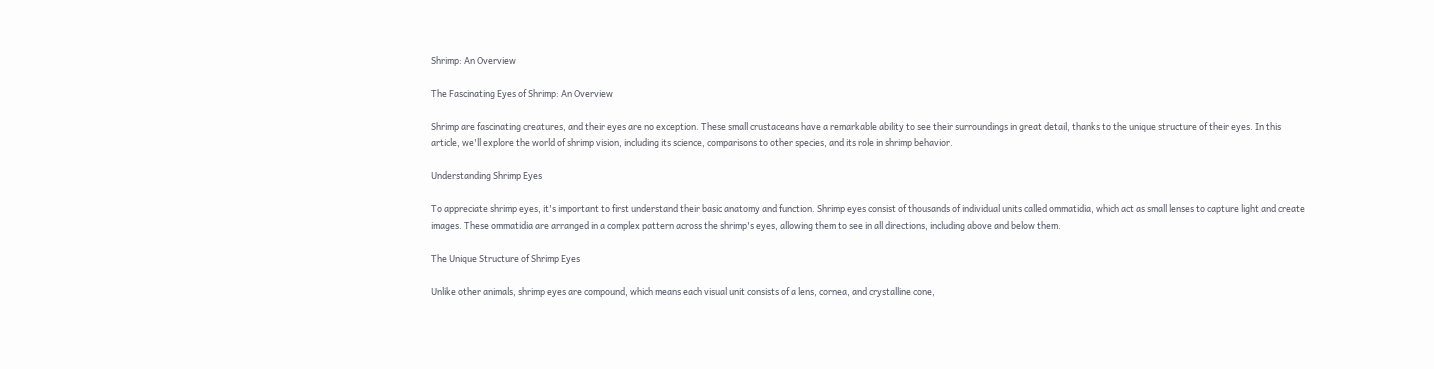Shrimp: An Overview

The Fascinating Eyes of Shrimp: An Overview

Shrimp are fascinating creatures, and their eyes are no exception. These small crustaceans have a remarkable ability to see their surroundings in great detail, thanks to the unique structure of their eyes. In this article, we'll explore the world of shrimp vision, including its science, comparisons to other species, and its role in shrimp behavior.

Understanding Shrimp Eyes

To appreciate shrimp eyes, it's important to first understand their basic anatomy and function. Shrimp eyes consist of thousands of individual units called ommatidia, which act as small lenses to capture light and create images. These ommatidia are arranged in a complex pattern across the shrimp's eyes, allowing them to see in all directions, including above and below them.

The Unique Structure of Shrimp Eyes

Unlike other animals, shrimp eyes are compound, which means each visual unit consists of a lens, cornea, and crystalline cone,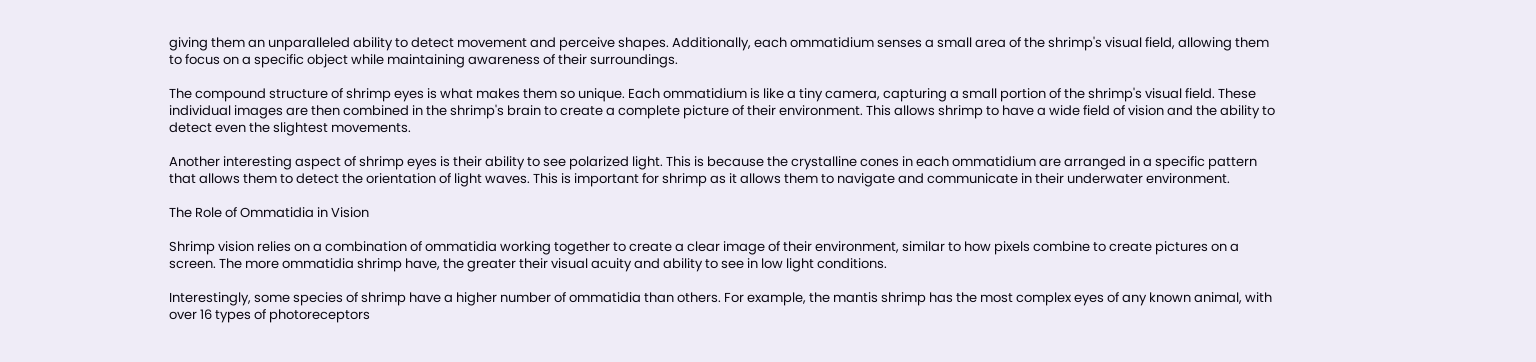giving them an unparalleled ability to detect movement and perceive shapes. Additionally, each ommatidium senses a small area of the shrimp's visual field, allowing them to focus on a specific object while maintaining awareness of their surroundings.

The compound structure of shrimp eyes is what makes them so unique. Each ommatidium is like a tiny camera, capturing a small portion of the shrimp's visual field. These individual images are then combined in the shrimp's brain to create a complete picture of their environment. This allows shrimp to have a wide field of vision and the ability to detect even the slightest movements.

Another interesting aspect of shrimp eyes is their ability to see polarized light. This is because the crystalline cones in each ommatidium are arranged in a specific pattern that allows them to detect the orientation of light waves. This is important for shrimp as it allows them to navigate and communicate in their underwater environment.

The Role of Ommatidia in Vision

Shrimp vision relies on a combination of ommatidia working together to create a clear image of their environment, similar to how pixels combine to create pictures on a screen. The more ommatidia shrimp have, the greater their visual acuity and ability to see in low light conditions.

Interestingly, some species of shrimp have a higher number of ommatidia than others. For example, the mantis shrimp has the most complex eyes of any known animal, with over 16 types of photoreceptors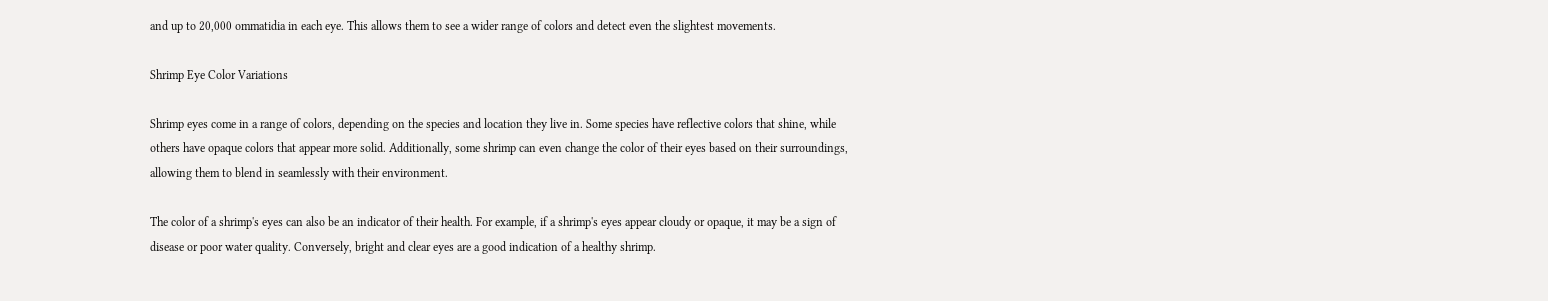and up to 20,000 ommatidia in each eye. This allows them to see a wider range of colors and detect even the slightest movements.

Shrimp Eye Color Variations

Shrimp eyes come in a range of colors, depending on the species and location they live in. Some species have reflective colors that shine, while others have opaque colors that appear more solid. Additionally, some shrimp can even change the color of their eyes based on their surroundings, allowing them to blend in seamlessly with their environment.

The color of a shrimp's eyes can also be an indicator of their health. For example, if a shrimp's eyes appear cloudy or opaque, it may be a sign of disease or poor water quality. Conversely, bright and clear eyes are a good indication of a healthy shrimp.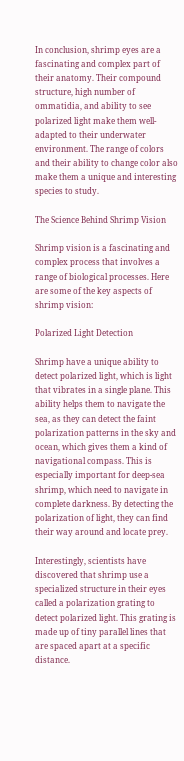In conclusion, shrimp eyes are a fascinating and complex part of their anatomy. Their compound structure, high number of ommatidia, and ability to see polarized light make them well-adapted to their underwater environment. The range of colors and their ability to change color also make them a unique and interesting species to study.

The Science Behind Shrimp Vision

Shrimp vision is a fascinating and complex process that involves a range of biological processes. Here are some of the key aspects of shrimp vision:

Polarized Light Detection

Shrimp have a unique ability to detect polarized light, which is light that vibrates in a single plane. This ability helps them to navigate the sea, as they can detect the faint polarization patterns in the sky and ocean, which gives them a kind of navigational compass. This is especially important for deep-sea shrimp, which need to navigate in complete darkness. By detecting the polarization of light, they can find their way around and locate prey.

Interestingly, scientists have discovered that shrimp use a specialized structure in their eyes called a polarization grating to detect polarized light. This grating is made up of tiny parallel lines that are spaced apart at a specific distance.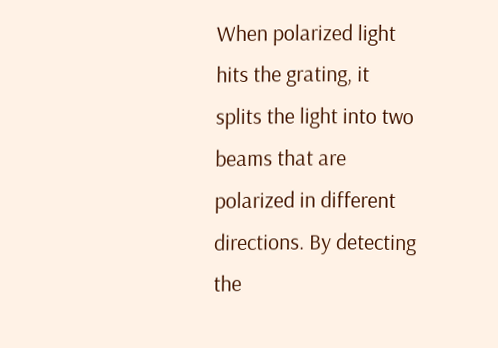When polarized light hits the grating, it splits the light into two beams that are polarized in different directions. By detecting the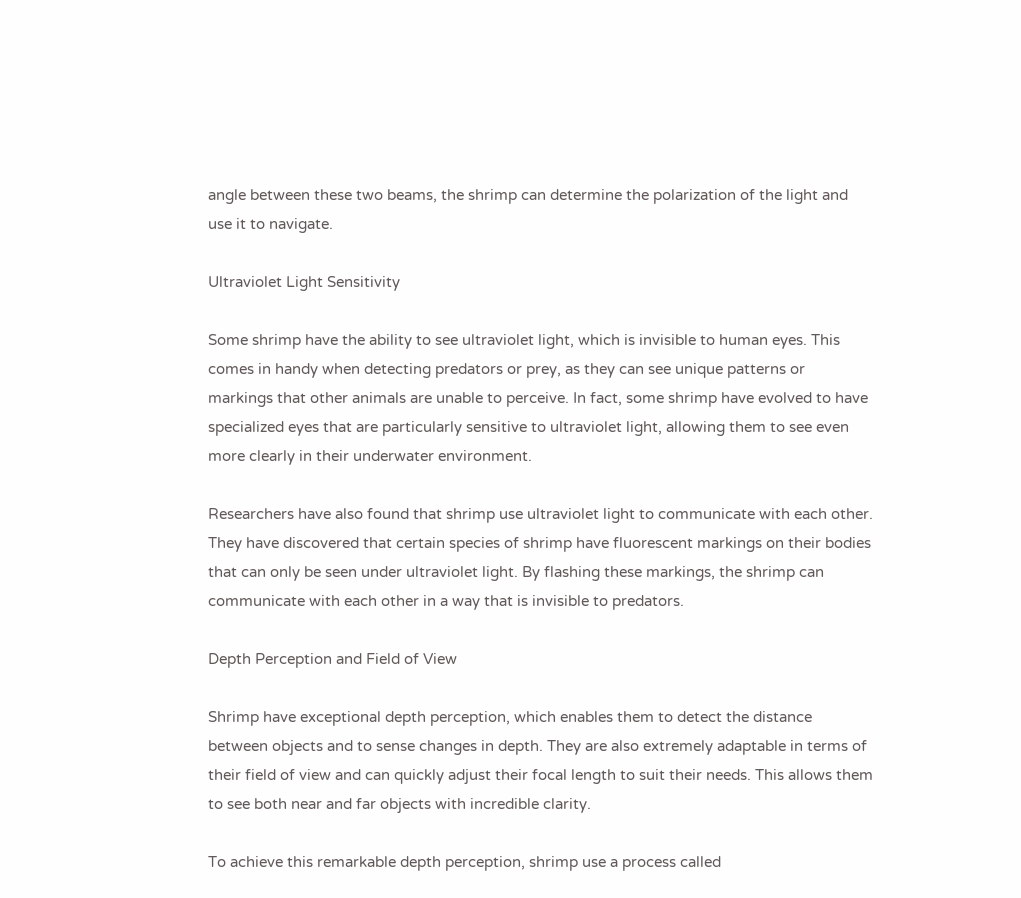angle between these two beams, the shrimp can determine the polarization of the light and use it to navigate.

Ultraviolet Light Sensitivity

Some shrimp have the ability to see ultraviolet light, which is invisible to human eyes. This comes in handy when detecting predators or prey, as they can see unique patterns or markings that other animals are unable to perceive. In fact, some shrimp have evolved to have specialized eyes that are particularly sensitive to ultraviolet light, allowing them to see even more clearly in their underwater environment.

Researchers have also found that shrimp use ultraviolet light to communicate with each other. They have discovered that certain species of shrimp have fluorescent markings on their bodies that can only be seen under ultraviolet light. By flashing these markings, the shrimp can communicate with each other in a way that is invisible to predators.

Depth Perception and Field of View

Shrimp have exceptional depth perception, which enables them to detect the distance between objects and to sense changes in depth. They are also extremely adaptable in terms of their field of view and can quickly adjust their focal length to suit their needs. This allows them to see both near and far objects with incredible clarity.

To achieve this remarkable depth perception, shrimp use a process called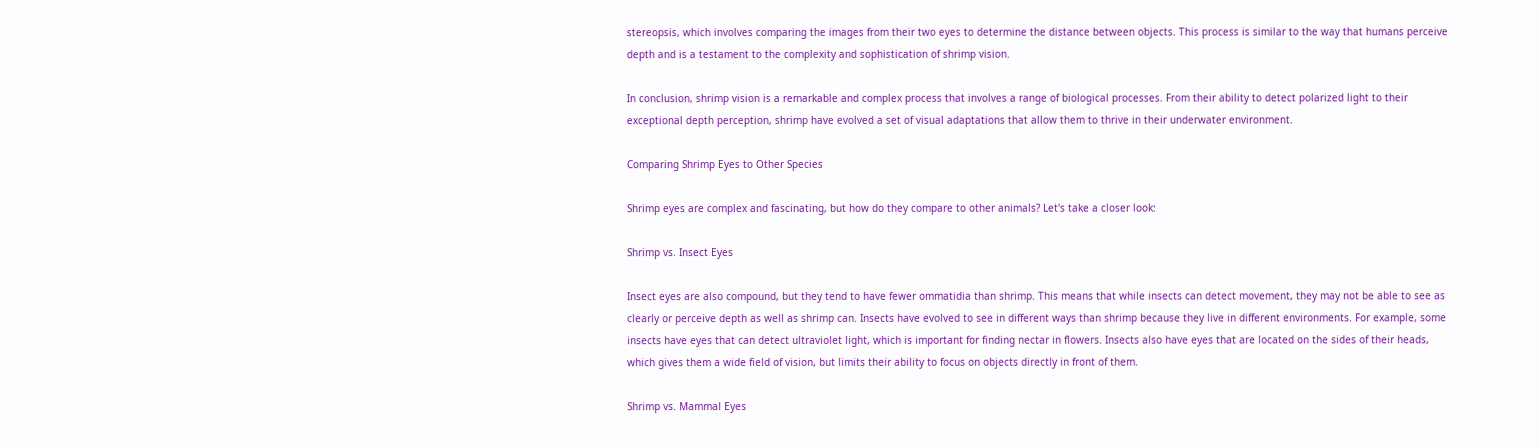stereopsis, which involves comparing the images from their two eyes to determine the distance between objects. This process is similar to the way that humans perceive depth and is a testament to the complexity and sophistication of shrimp vision.

In conclusion, shrimp vision is a remarkable and complex process that involves a range of biological processes. From their ability to detect polarized light to their exceptional depth perception, shrimp have evolved a set of visual adaptations that allow them to thrive in their underwater environment.

Comparing Shrimp Eyes to Other Species

Shrimp eyes are complex and fascinating, but how do they compare to other animals? Let's take a closer look:

Shrimp vs. Insect Eyes

Insect eyes are also compound, but they tend to have fewer ommatidia than shrimp. This means that while insects can detect movement, they may not be able to see as clearly or perceive depth as well as shrimp can. Insects have evolved to see in different ways than shrimp because they live in different environments. For example, some insects have eyes that can detect ultraviolet light, which is important for finding nectar in flowers. Insects also have eyes that are located on the sides of their heads, which gives them a wide field of vision, but limits their ability to focus on objects directly in front of them.

Shrimp vs. Mammal Eyes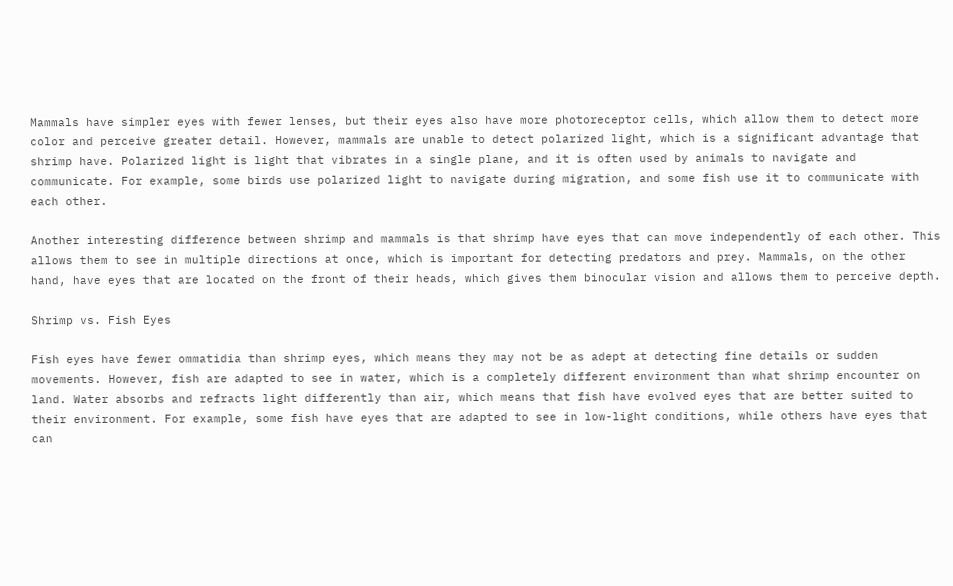Mammals have simpler eyes with fewer lenses, but their eyes also have more photoreceptor cells, which allow them to detect more color and perceive greater detail. However, mammals are unable to detect polarized light, which is a significant advantage that shrimp have. Polarized light is light that vibrates in a single plane, and it is often used by animals to navigate and communicate. For example, some birds use polarized light to navigate during migration, and some fish use it to communicate with each other.

Another interesting difference between shrimp and mammals is that shrimp have eyes that can move independently of each other. This allows them to see in multiple directions at once, which is important for detecting predators and prey. Mammals, on the other hand, have eyes that are located on the front of their heads, which gives them binocular vision and allows them to perceive depth.

Shrimp vs. Fish Eyes

Fish eyes have fewer ommatidia than shrimp eyes, which means they may not be as adept at detecting fine details or sudden movements. However, fish are adapted to see in water, which is a completely different environment than what shrimp encounter on land. Water absorbs and refracts light differently than air, which means that fish have evolved eyes that are better suited to their environment. For example, some fish have eyes that are adapted to see in low-light conditions, while others have eyes that can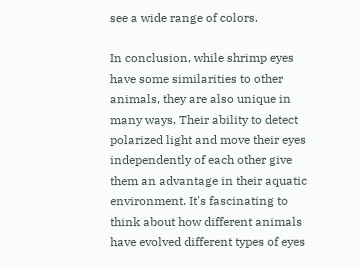see a wide range of colors.

In conclusion, while shrimp eyes have some similarities to other animals, they are also unique in many ways. Their ability to detect polarized light and move their eyes independently of each other give them an advantage in their aquatic environment. It's fascinating to think about how different animals have evolved different types of eyes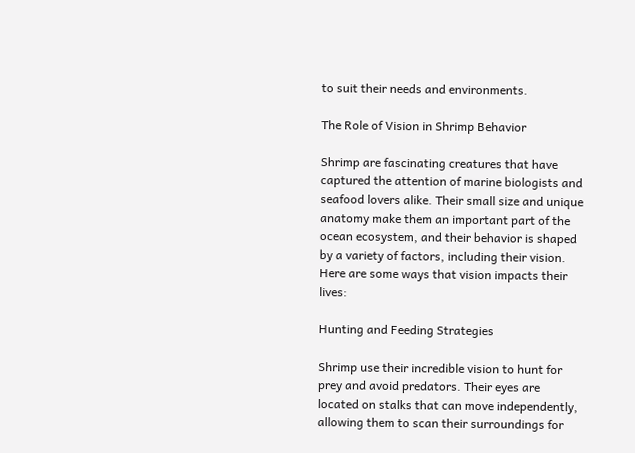to suit their needs and environments.

The Role of Vision in Shrimp Behavior

Shrimp are fascinating creatures that have captured the attention of marine biologists and seafood lovers alike. Their small size and unique anatomy make them an important part of the ocean ecosystem, and their behavior is shaped by a variety of factors, including their vision. Here are some ways that vision impacts their lives:

Hunting and Feeding Strategies

Shrimp use their incredible vision to hunt for prey and avoid predators. Their eyes are located on stalks that can move independently, allowing them to scan their surroundings for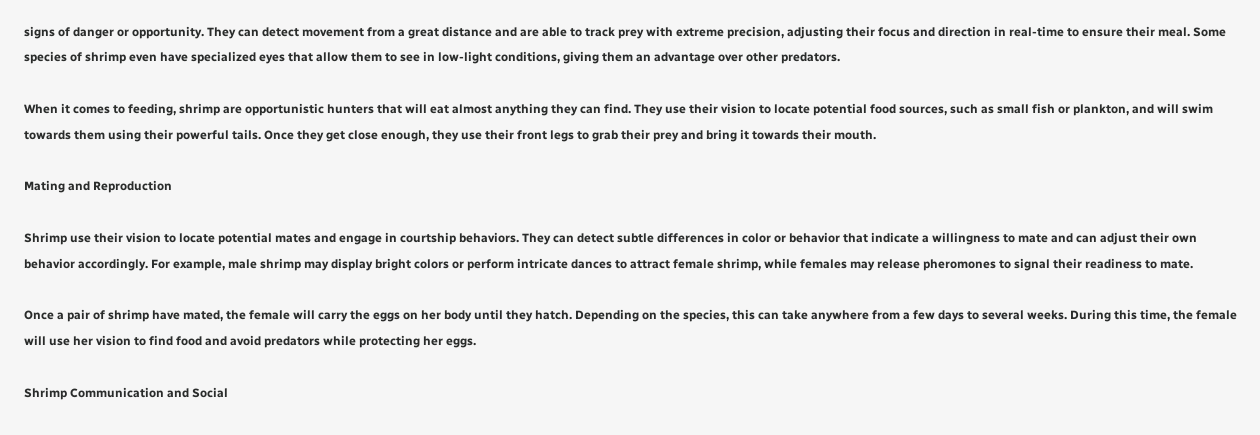signs of danger or opportunity. They can detect movement from a great distance and are able to track prey with extreme precision, adjusting their focus and direction in real-time to ensure their meal. Some species of shrimp even have specialized eyes that allow them to see in low-light conditions, giving them an advantage over other predators.

When it comes to feeding, shrimp are opportunistic hunters that will eat almost anything they can find. They use their vision to locate potential food sources, such as small fish or plankton, and will swim towards them using their powerful tails. Once they get close enough, they use their front legs to grab their prey and bring it towards their mouth.

Mating and Reproduction

Shrimp use their vision to locate potential mates and engage in courtship behaviors. They can detect subtle differences in color or behavior that indicate a willingness to mate and can adjust their own behavior accordingly. For example, male shrimp may display bright colors or perform intricate dances to attract female shrimp, while females may release pheromones to signal their readiness to mate.

Once a pair of shrimp have mated, the female will carry the eggs on her body until they hatch. Depending on the species, this can take anywhere from a few days to several weeks. During this time, the female will use her vision to find food and avoid predators while protecting her eggs.

Shrimp Communication and Social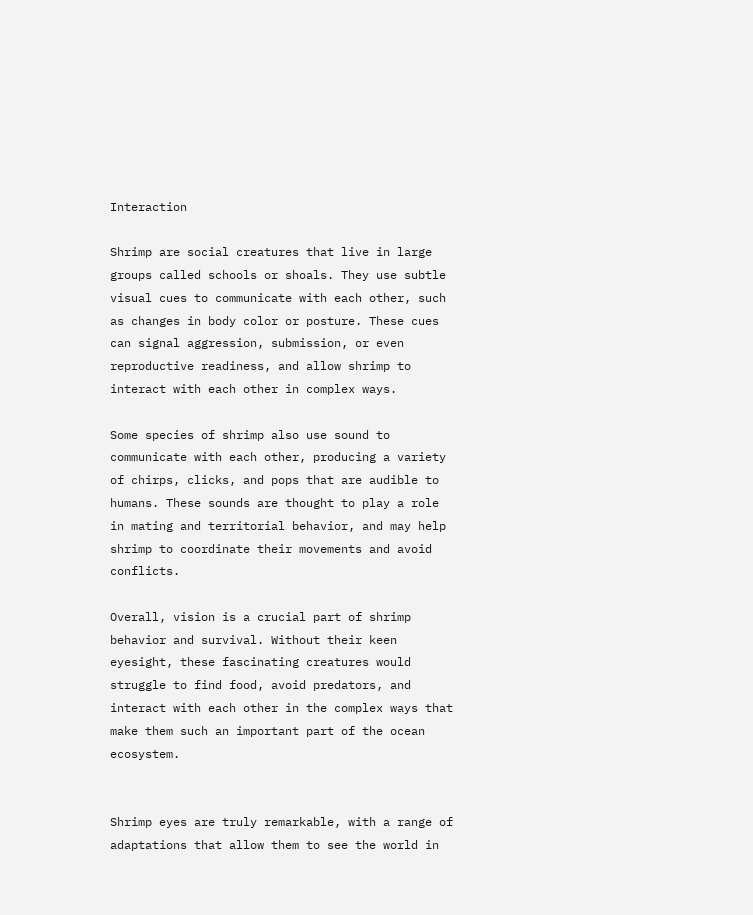Interaction

Shrimp are social creatures that live in large groups called schools or shoals. They use subtle visual cues to communicate with each other, such as changes in body color or posture. These cues can signal aggression, submission, or even reproductive readiness, and allow shrimp to interact with each other in complex ways.

Some species of shrimp also use sound to communicate with each other, producing a variety of chirps, clicks, and pops that are audible to humans. These sounds are thought to play a role in mating and territorial behavior, and may help shrimp to coordinate their movements and avoid conflicts.

Overall, vision is a crucial part of shrimp behavior and survival. Without their keen eyesight, these fascinating creatures would struggle to find food, avoid predators, and interact with each other in the complex ways that make them such an important part of the ocean ecosystem.


Shrimp eyes are truly remarkable, with a range of adaptations that allow them to see the world in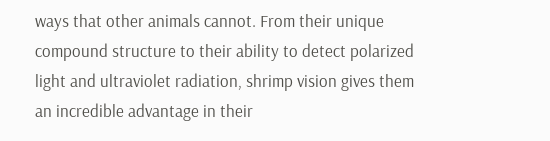ways that other animals cannot. From their unique compound structure to their ability to detect polarized light and ultraviolet radiation, shrimp vision gives them an incredible advantage in their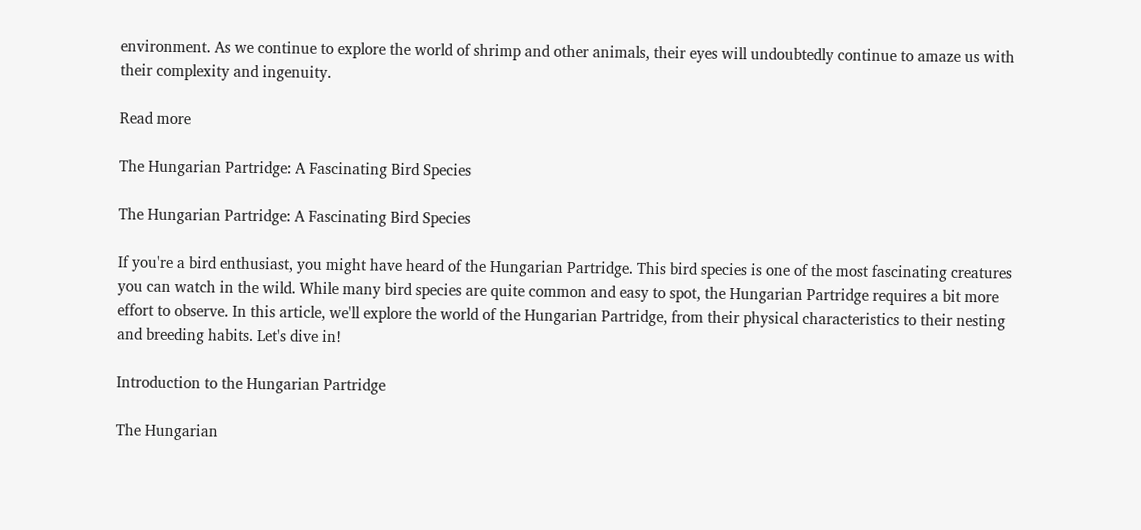environment. As we continue to explore the world of shrimp and other animals, their eyes will undoubtedly continue to amaze us with their complexity and ingenuity.

Read more

The Hungarian Partridge: A Fascinating Bird Species

The Hungarian Partridge: A Fascinating Bird Species

If you're a bird enthusiast, you might have heard of the Hungarian Partridge. This bird species is one of the most fascinating creatures you can watch in the wild. While many bird species are quite common and easy to spot, the Hungarian Partridge requires a bit more effort to observe. In this article, we'll explore the world of the Hungarian Partridge, from their physical characteristics to their nesting and breeding habits. Let's dive in!

Introduction to the Hungarian Partridge

The Hungarian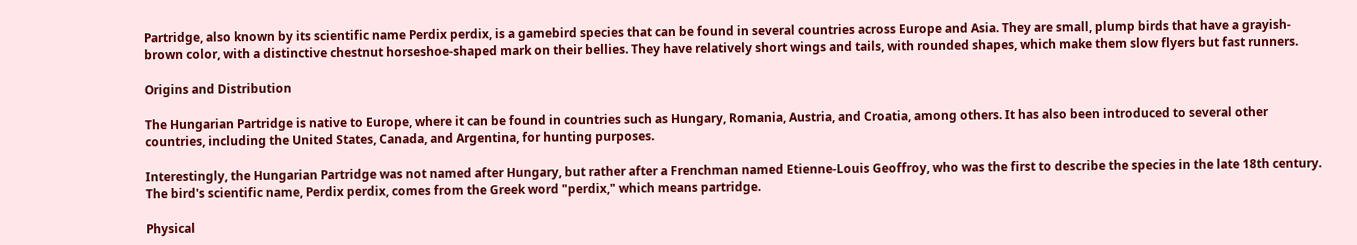Partridge, also known by its scientific name Perdix perdix, is a gamebird species that can be found in several countries across Europe and Asia. They are small, plump birds that have a grayish-brown color, with a distinctive chestnut horseshoe-shaped mark on their bellies. They have relatively short wings and tails, with rounded shapes, which make them slow flyers but fast runners.

Origins and Distribution

The Hungarian Partridge is native to Europe, where it can be found in countries such as Hungary, Romania, Austria, and Croatia, among others. It has also been introduced to several other countries, including the United States, Canada, and Argentina, for hunting purposes.

Interestingly, the Hungarian Partridge was not named after Hungary, but rather after a Frenchman named Etienne-Louis Geoffroy, who was the first to describe the species in the late 18th century. The bird's scientific name, Perdix perdix, comes from the Greek word "perdix," which means partridge.

Physical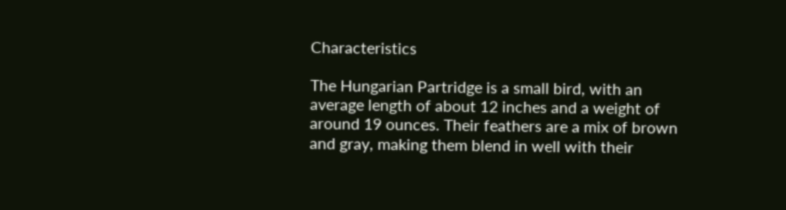Characteristics

The Hungarian Partridge is a small bird, with an average length of about 12 inches and a weight of around 19 ounces. Their feathers are a mix of brown and gray, making them blend in well with their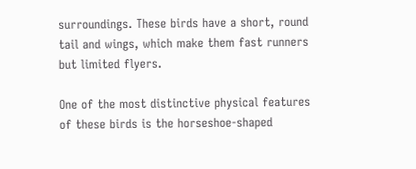surroundings. These birds have a short, round tail and wings, which make them fast runners but limited flyers.

One of the most distinctive physical features of these birds is the horseshoe-shaped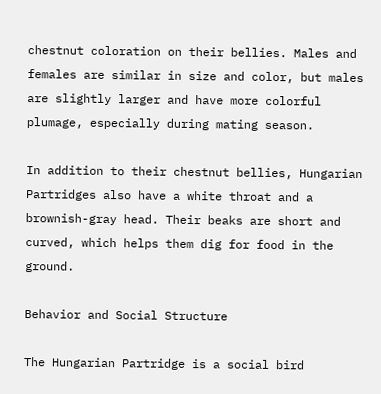chestnut coloration on their bellies. Males and females are similar in size and color, but males are slightly larger and have more colorful plumage, especially during mating season.

In addition to their chestnut bellies, Hungarian Partridges also have a white throat and a brownish-gray head. Their beaks are short and curved, which helps them dig for food in the ground.

Behavior and Social Structure

The Hungarian Partridge is a social bird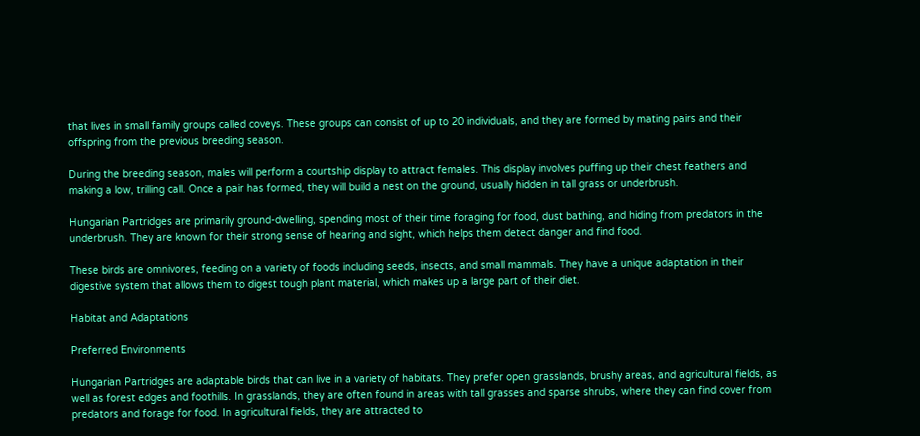that lives in small family groups called coveys. These groups can consist of up to 20 individuals, and they are formed by mating pairs and their offspring from the previous breeding season.

During the breeding season, males will perform a courtship display to attract females. This display involves puffing up their chest feathers and making a low, trilling call. Once a pair has formed, they will build a nest on the ground, usually hidden in tall grass or underbrush.

Hungarian Partridges are primarily ground-dwelling, spending most of their time foraging for food, dust bathing, and hiding from predators in the underbrush. They are known for their strong sense of hearing and sight, which helps them detect danger and find food.

These birds are omnivores, feeding on a variety of foods including seeds, insects, and small mammals. They have a unique adaptation in their digestive system that allows them to digest tough plant material, which makes up a large part of their diet.

Habitat and Adaptations

Preferred Environments

Hungarian Partridges are adaptable birds that can live in a variety of habitats. They prefer open grasslands, brushy areas, and agricultural fields, as well as forest edges and foothills. In grasslands, they are often found in areas with tall grasses and sparse shrubs, where they can find cover from predators and forage for food. In agricultural fields, they are attracted to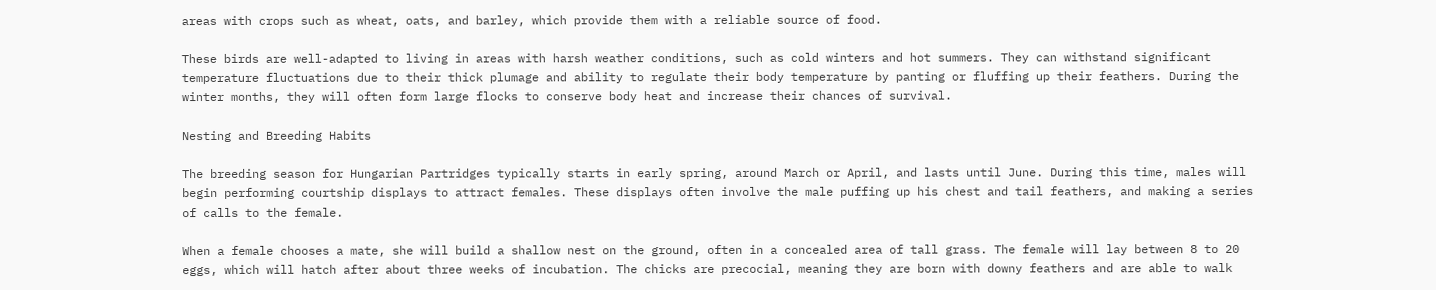areas with crops such as wheat, oats, and barley, which provide them with a reliable source of food.

These birds are well-adapted to living in areas with harsh weather conditions, such as cold winters and hot summers. They can withstand significant temperature fluctuations due to their thick plumage and ability to regulate their body temperature by panting or fluffing up their feathers. During the winter months, they will often form large flocks to conserve body heat and increase their chances of survival.

Nesting and Breeding Habits

The breeding season for Hungarian Partridges typically starts in early spring, around March or April, and lasts until June. During this time, males will begin performing courtship displays to attract females. These displays often involve the male puffing up his chest and tail feathers, and making a series of calls to the female.

When a female chooses a mate, she will build a shallow nest on the ground, often in a concealed area of tall grass. The female will lay between 8 to 20 eggs, which will hatch after about three weeks of incubation. The chicks are precocial, meaning they are born with downy feathers and are able to walk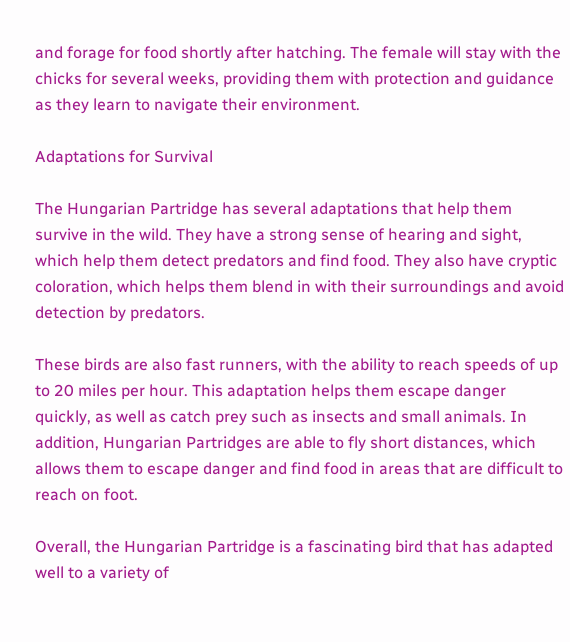and forage for food shortly after hatching. The female will stay with the chicks for several weeks, providing them with protection and guidance as they learn to navigate their environment.

Adaptations for Survival

The Hungarian Partridge has several adaptations that help them survive in the wild. They have a strong sense of hearing and sight, which help them detect predators and find food. They also have cryptic coloration, which helps them blend in with their surroundings and avoid detection by predators.

These birds are also fast runners, with the ability to reach speeds of up to 20 miles per hour. This adaptation helps them escape danger quickly, as well as catch prey such as insects and small animals. In addition, Hungarian Partridges are able to fly short distances, which allows them to escape danger and find food in areas that are difficult to reach on foot.

Overall, the Hungarian Partridge is a fascinating bird that has adapted well to a variety of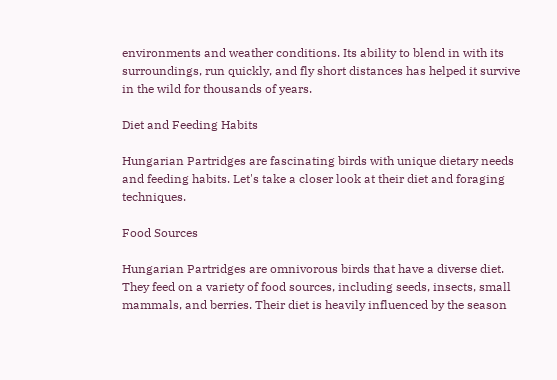environments and weather conditions. Its ability to blend in with its surroundings, run quickly, and fly short distances has helped it survive in the wild for thousands of years.

Diet and Feeding Habits

Hungarian Partridges are fascinating birds with unique dietary needs and feeding habits. Let's take a closer look at their diet and foraging techniques.

Food Sources

Hungarian Partridges are omnivorous birds that have a diverse diet. They feed on a variety of food sources, including seeds, insects, small mammals, and berries. Their diet is heavily influenced by the season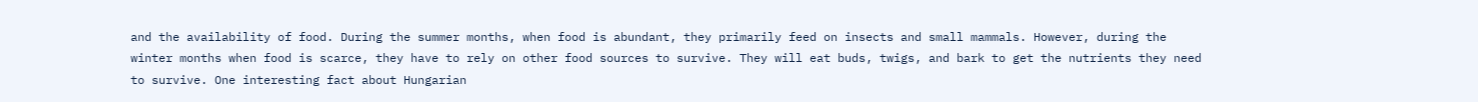and the availability of food. During the summer months, when food is abundant, they primarily feed on insects and small mammals. However, during the winter months when food is scarce, they have to rely on other food sources to survive. They will eat buds, twigs, and bark to get the nutrients they need to survive. One interesting fact about Hungarian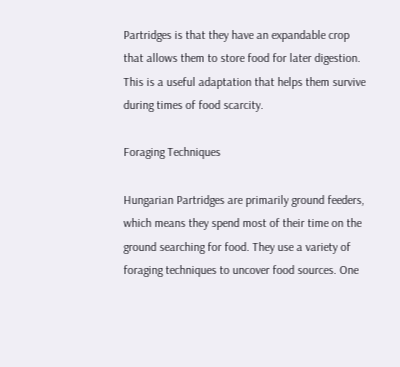Partridges is that they have an expandable crop that allows them to store food for later digestion. This is a useful adaptation that helps them survive during times of food scarcity.

Foraging Techniques

Hungarian Partridges are primarily ground feeders, which means they spend most of their time on the ground searching for food. They use a variety of foraging techniques to uncover food sources. One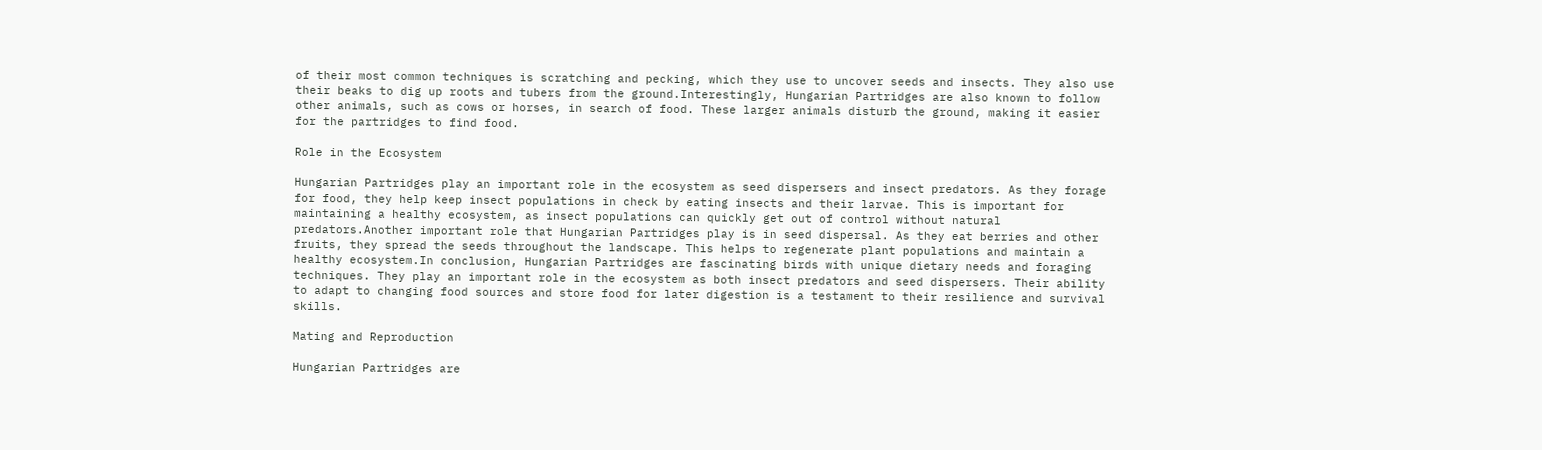of their most common techniques is scratching and pecking, which they use to uncover seeds and insects. They also use their beaks to dig up roots and tubers from the ground.Interestingly, Hungarian Partridges are also known to follow other animals, such as cows or horses, in search of food. These larger animals disturb the ground, making it easier for the partridges to find food.

Role in the Ecosystem

Hungarian Partridges play an important role in the ecosystem as seed dispersers and insect predators. As they forage for food, they help keep insect populations in check by eating insects and their larvae. This is important for maintaining a healthy ecosystem, as insect populations can quickly get out of control without natural predators.Another important role that Hungarian Partridges play is in seed dispersal. As they eat berries and other fruits, they spread the seeds throughout the landscape. This helps to regenerate plant populations and maintain a healthy ecosystem.In conclusion, Hungarian Partridges are fascinating birds with unique dietary needs and foraging techniques. They play an important role in the ecosystem as both insect predators and seed dispersers. Their ability to adapt to changing food sources and store food for later digestion is a testament to their resilience and survival skills.

Mating and Reproduction

Hungarian Partridges are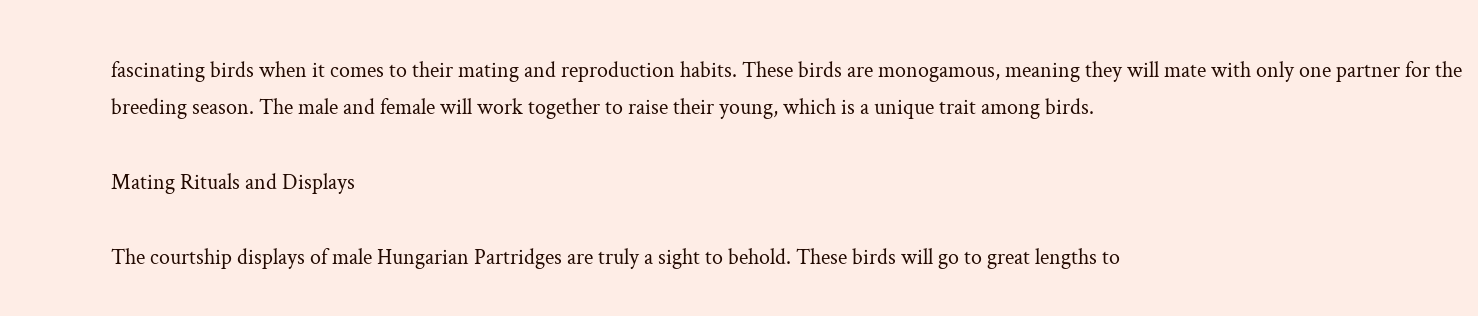fascinating birds when it comes to their mating and reproduction habits. These birds are monogamous, meaning they will mate with only one partner for the breeding season. The male and female will work together to raise their young, which is a unique trait among birds.

Mating Rituals and Displays

The courtship displays of male Hungarian Partridges are truly a sight to behold. These birds will go to great lengths to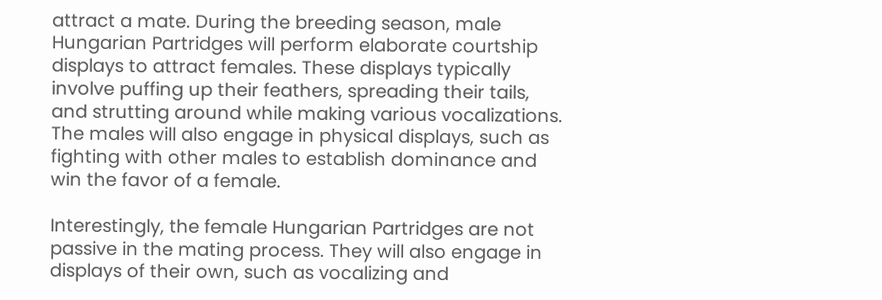attract a mate. During the breeding season, male Hungarian Partridges will perform elaborate courtship displays to attract females. These displays typically involve puffing up their feathers, spreading their tails, and strutting around while making various vocalizations. The males will also engage in physical displays, such as fighting with other males to establish dominance and win the favor of a female.

Interestingly, the female Hungarian Partridges are not passive in the mating process. They will also engage in displays of their own, such as vocalizing and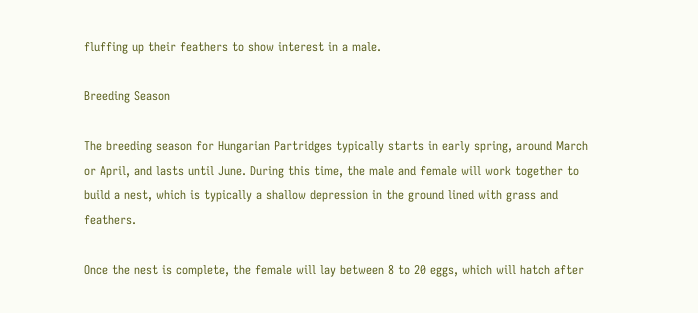fluffing up their feathers to show interest in a male.

Breeding Season

The breeding season for Hungarian Partridges typically starts in early spring, around March or April, and lasts until June. During this time, the male and female will work together to build a nest, which is typically a shallow depression in the ground lined with grass and feathers.

Once the nest is complete, the female will lay between 8 to 20 eggs, which will hatch after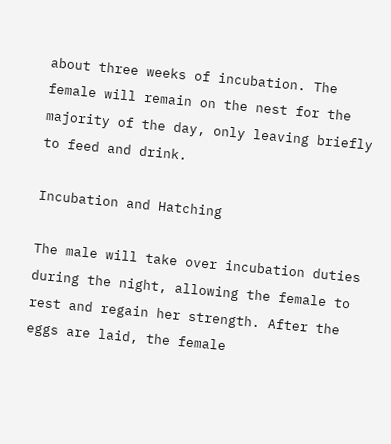about three weeks of incubation. The female will remain on the nest for the majority of the day, only leaving briefly to feed and drink.

Incubation and Hatching

The male will take over incubation duties during the night, allowing the female to rest and regain her strength. After the eggs are laid, the female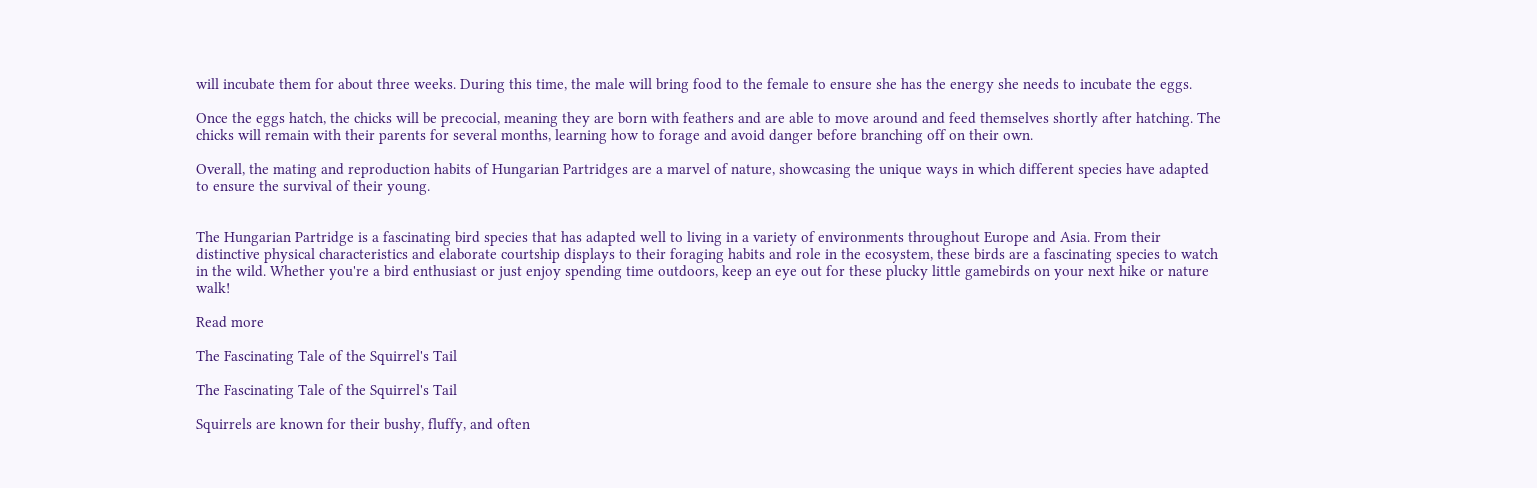will incubate them for about three weeks. During this time, the male will bring food to the female to ensure she has the energy she needs to incubate the eggs.

Once the eggs hatch, the chicks will be precocial, meaning they are born with feathers and are able to move around and feed themselves shortly after hatching. The chicks will remain with their parents for several months, learning how to forage and avoid danger before branching off on their own.

Overall, the mating and reproduction habits of Hungarian Partridges are a marvel of nature, showcasing the unique ways in which different species have adapted to ensure the survival of their young.


The Hungarian Partridge is a fascinating bird species that has adapted well to living in a variety of environments throughout Europe and Asia. From their distinctive physical characteristics and elaborate courtship displays to their foraging habits and role in the ecosystem, these birds are a fascinating species to watch in the wild. Whether you're a bird enthusiast or just enjoy spending time outdoors, keep an eye out for these plucky little gamebirds on your next hike or nature walk!

Read more

The Fascinating Tale of the Squirrel's Tail

The Fascinating Tale of the Squirrel's Tail

Squirrels are known for their bushy, fluffy, and often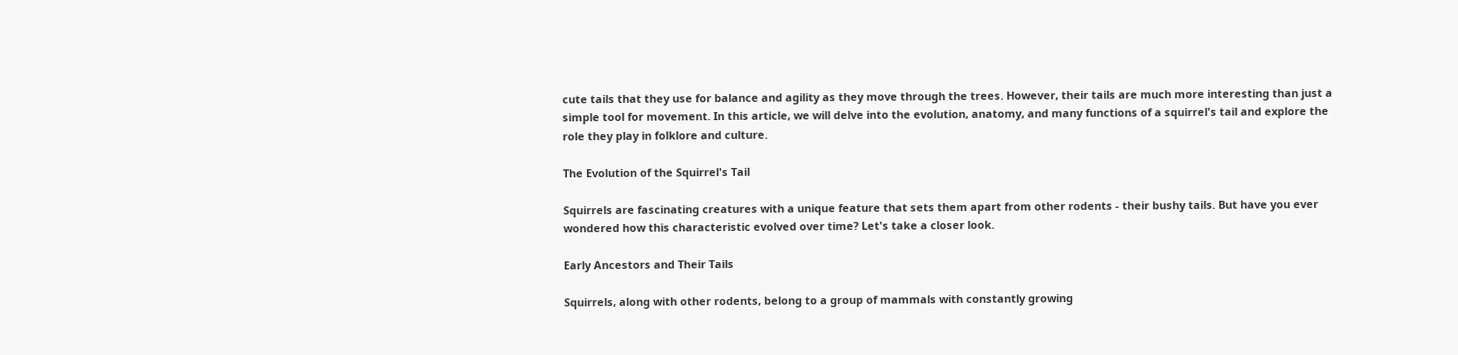cute tails that they use for balance and agility as they move through the trees. However, their tails are much more interesting than just a simple tool for movement. In this article, we will delve into the evolution, anatomy, and many functions of a squirrel's tail and explore the role they play in folklore and culture.

The Evolution of the Squirrel's Tail

Squirrels are fascinating creatures with a unique feature that sets them apart from other rodents - their bushy tails. But have you ever wondered how this characteristic evolved over time? Let's take a closer look.

Early Ancestors and Their Tails

Squirrels, along with other rodents, belong to a group of mammals with constantly growing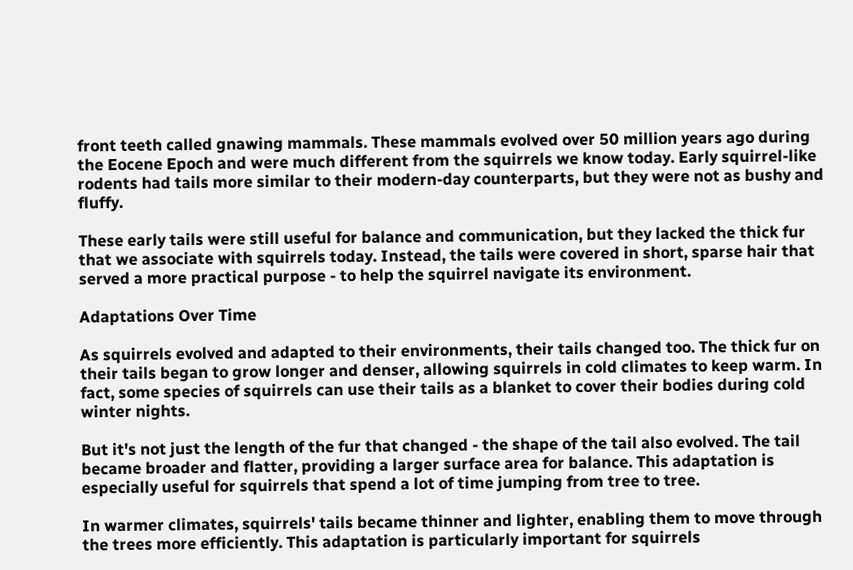front teeth called gnawing mammals. These mammals evolved over 50 million years ago during the Eocene Epoch and were much different from the squirrels we know today. Early squirrel-like rodents had tails more similar to their modern-day counterparts, but they were not as bushy and fluffy.

These early tails were still useful for balance and communication, but they lacked the thick fur that we associate with squirrels today. Instead, the tails were covered in short, sparse hair that served a more practical purpose - to help the squirrel navigate its environment.

Adaptations Over Time

As squirrels evolved and adapted to their environments, their tails changed too. The thick fur on their tails began to grow longer and denser, allowing squirrels in cold climates to keep warm. In fact, some species of squirrels can use their tails as a blanket to cover their bodies during cold winter nights.

But it's not just the length of the fur that changed - the shape of the tail also evolved. The tail became broader and flatter, providing a larger surface area for balance. This adaptation is especially useful for squirrels that spend a lot of time jumping from tree to tree.

In warmer climates, squirrels' tails became thinner and lighter, enabling them to move through the trees more efficiently. This adaptation is particularly important for squirrels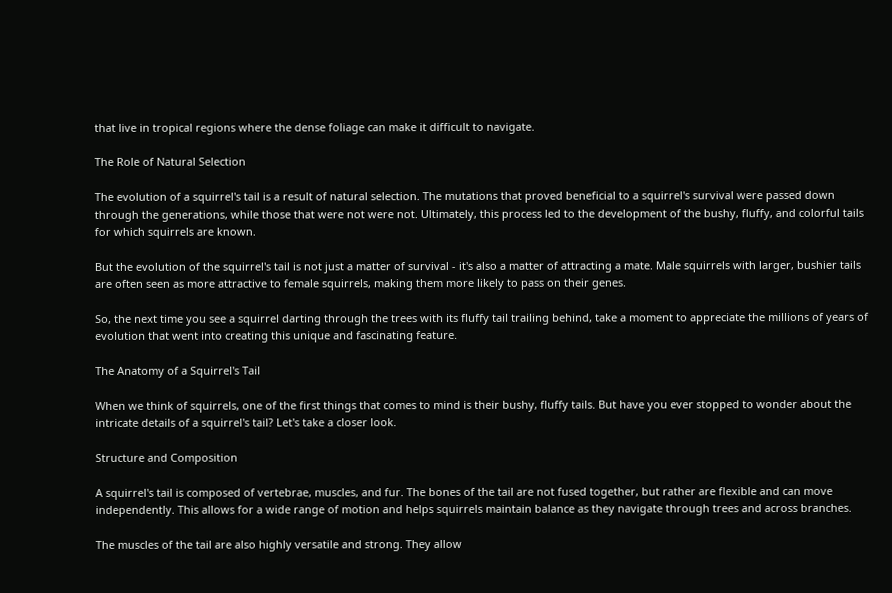that live in tropical regions where the dense foliage can make it difficult to navigate.

The Role of Natural Selection

The evolution of a squirrel's tail is a result of natural selection. The mutations that proved beneficial to a squirrel's survival were passed down through the generations, while those that were not were not. Ultimately, this process led to the development of the bushy, fluffy, and colorful tails for which squirrels are known.

But the evolution of the squirrel's tail is not just a matter of survival - it's also a matter of attracting a mate. Male squirrels with larger, bushier tails are often seen as more attractive to female squirrels, making them more likely to pass on their genes.

So, the next time you see a squirrel darting through the trees with its fluffy tail trailing behind, take a moment to appreciate the millions of years of evolution that went into creating this unique and fascinating feature.

The Anatomy of a Squirrel's Tail

When we think of squirrels, one of the first things that comes to mind is their bushy, fluffy tails. But have you ever stopped to wonder about the intricate details of a squirrel's tail? Let's take a closer look.

Structure and Composition

A squirrel's tail is composed of vertebrae, muscles, and fur. The bones of the tail are not fused together, but rather are flexible and can move independently. This allows for a wide range of motion and helps squirrels maintain balance as they navigate through trees and across branches.

The muscles of the tail are also highly versatile and strong. They allow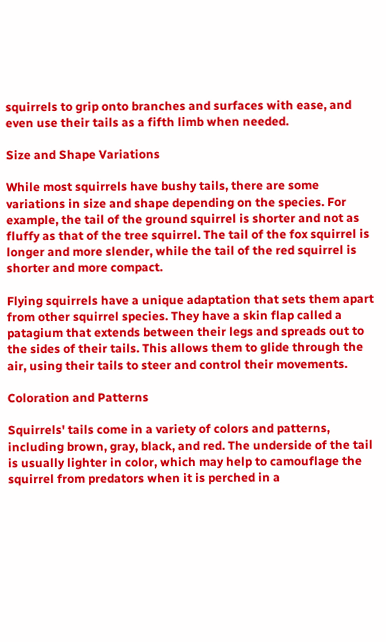squirrels to grip onto branches and surfaces with ease, and even use their tails as a fifth limb when needed.

Size and Shape Variations

While most squirrels have bushy tails, there are some variations in size and shape depending on the species. For example, the tail of the ground squirrel is shorter and not as fluffy as that of the tree squirrel. The tail of the fox squirrel is longer and more slender, while the tail of the red squirrel is shorter and more compact.

Flying squirrels have a unique adaptation that sets them apart from other squirrel species. They have a skin flap called a patagium that extends between their legs and spreads out to the sides of their tails. This allows them to glide through the air, using their tails to steer and control their movements.

Coloration and Patterns

Squirrels' tails come in a variety of colors and patterns, including brown, gray, black, and red. The underside of the tail is usually lighter in color, which may help to camouflage the squirrel from predators when it is perched in a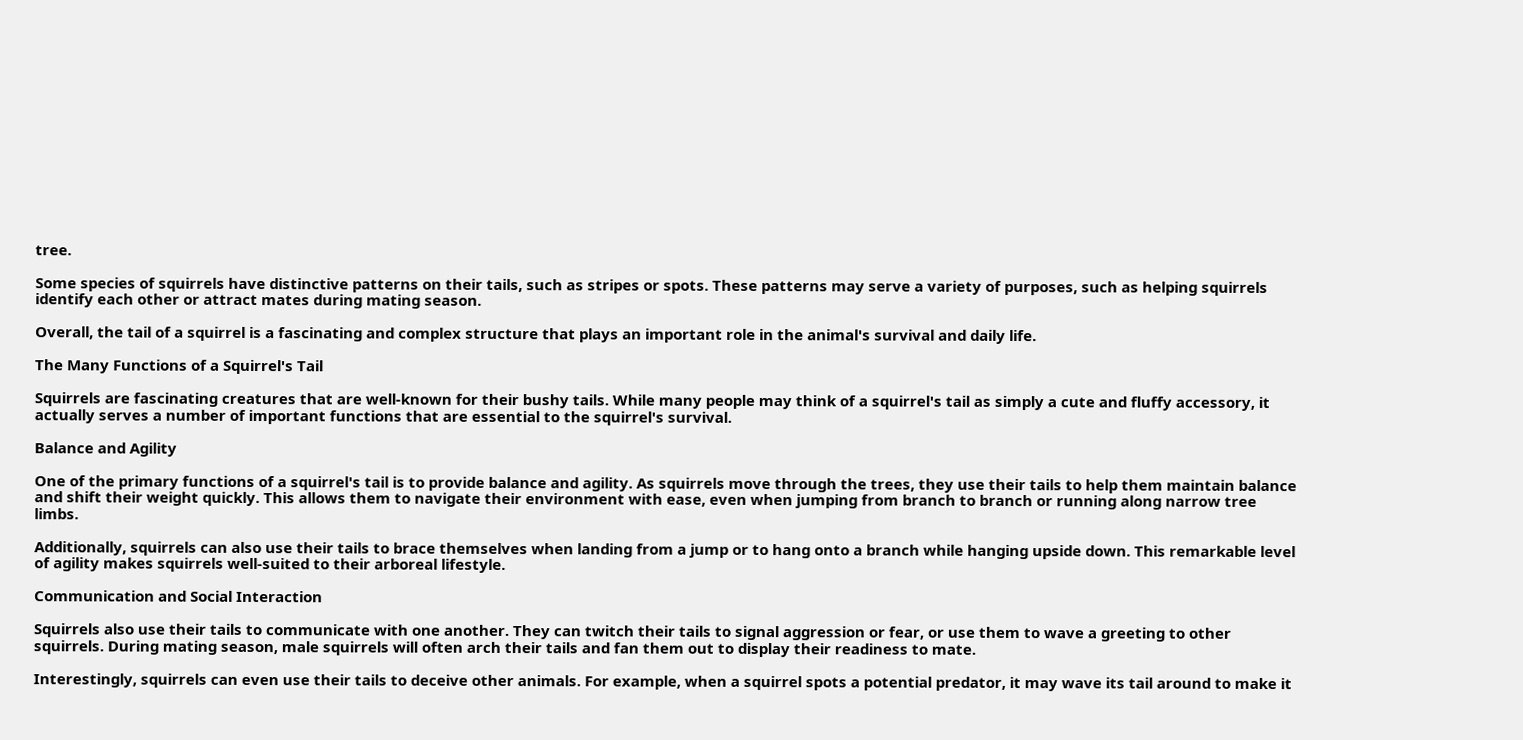tree.

Some species of squirrels have distinctive patterns on their tails, such as stripes or spots. These patterns may serve a variety of purposes, such as helping squirrels identify each other or attract mates during mating season.

Overall, the tail of a squirrel is a fascinating and complex structure that plays an important role in the animal's survival and daily life.

The Many Functions of a Squirrel's Tail

Squirrels are fascinating creatures that are well-known for their bushy tails. While many people may think of a squirrel's tail as simply a cute and fluffy accessory, it actually serves a number of important functions that are essential to the squirrel's survival.

Balance and Agility

One of the primary functions of a squirrel's tail is to provide balance and agility. As squirrels move through the trees, they use their tails to help them maintain balance and shift their weight quickly. This allows them to navigate their environment with ease, even when jumping from branch to branch or running along narrow tree limbs.

Additionally, squirrels can also use their tails to brace themselves when landing from a jump or to hang onto a branch while hanging upside down. This remarkable level of agility makes squirrels well-suited to their arboreal lifestyle.

Communication and Social Interaction

Squirrels also use their tails to communicate with one another. They can twitch their tails to signal aggression or fear, or use them to wave a greeting to other squirrels. During mating season, male squirrels will often arch their tails and fan them out to display their readiness to mate.

Interestingly, squirrels can even use their tails to deceive other animals. For example, when a squirrel spots a potential predator, it may wave its tail around to make it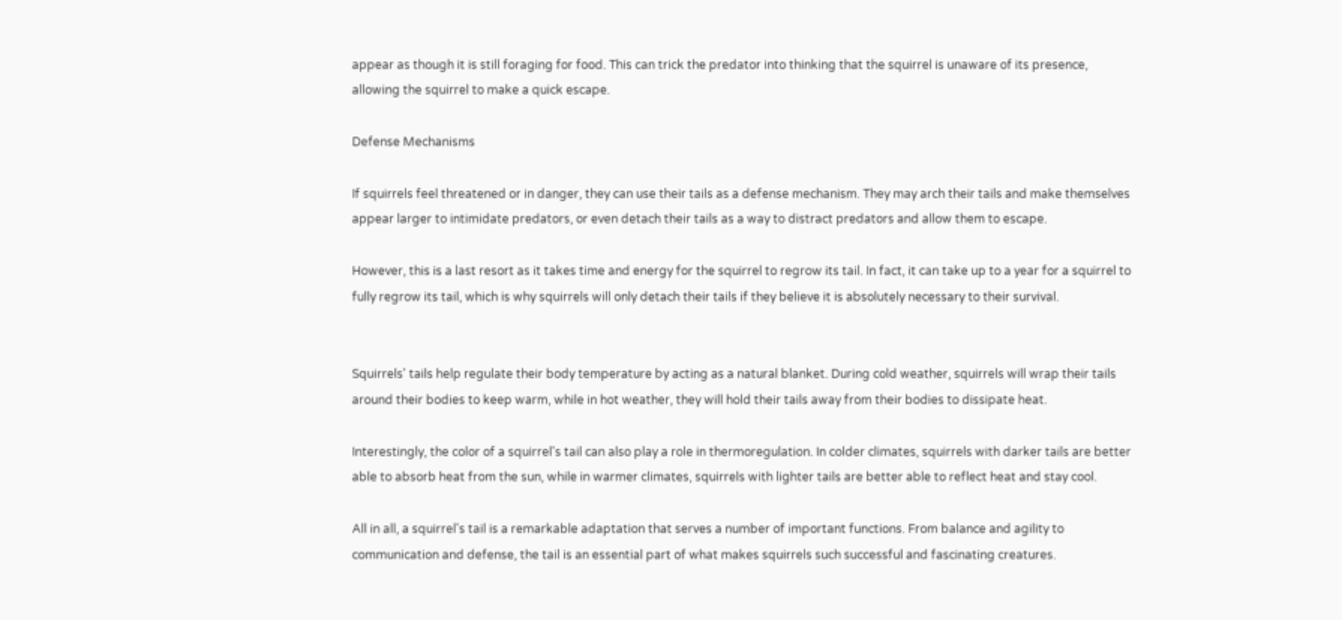appear as though it is still foraging for food. This can trick the predator into thinking that the squirrel is unaware of its presence, allowing the squirrel to make a quick escape.

Defense Mechanisms

If squirrels feel threatened or in danger, they can use their tails as a defense mechanism. They may arch their tails and make themselves appear larger to intimidate predators, or even detach their tails as a way to distract predators and allow them to escape.

However, this is a last resort as it takes time and energy for the squirrel to regrow its tail. In fact, it can take up to a year for a squirrel to fully regrow its tail, which is why squirrels will only detach their tails if they believe it is absolutely necessary to their survival.


Squirrels' tails help regulate their body temperature by acting as a natural blanket. During cold weather, squirrels will wrap their tails around their bodies to keep warm, while in hot weather, they will hold their tails away from their bodies to dissipate heat.

Interestingly, the color of a squirrel's tail can also play a role in thermoregulation. In colder climates, squirrels with darker tails are better able to absorb heat from the sun, while in warmer climates, squirrels with lighter tails are better able to reflect heat and stay cool.

All in all, a squirrel's tail is a remarkable adaptation that serves a number of important functions. From balance and agility to communication and defense, the tail is an essential part of what makes squirrels such successful and fascinating creatures.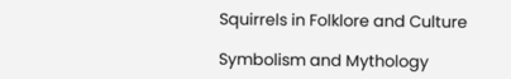Squirrels in Folklore and Culture

Symbolism and Mythology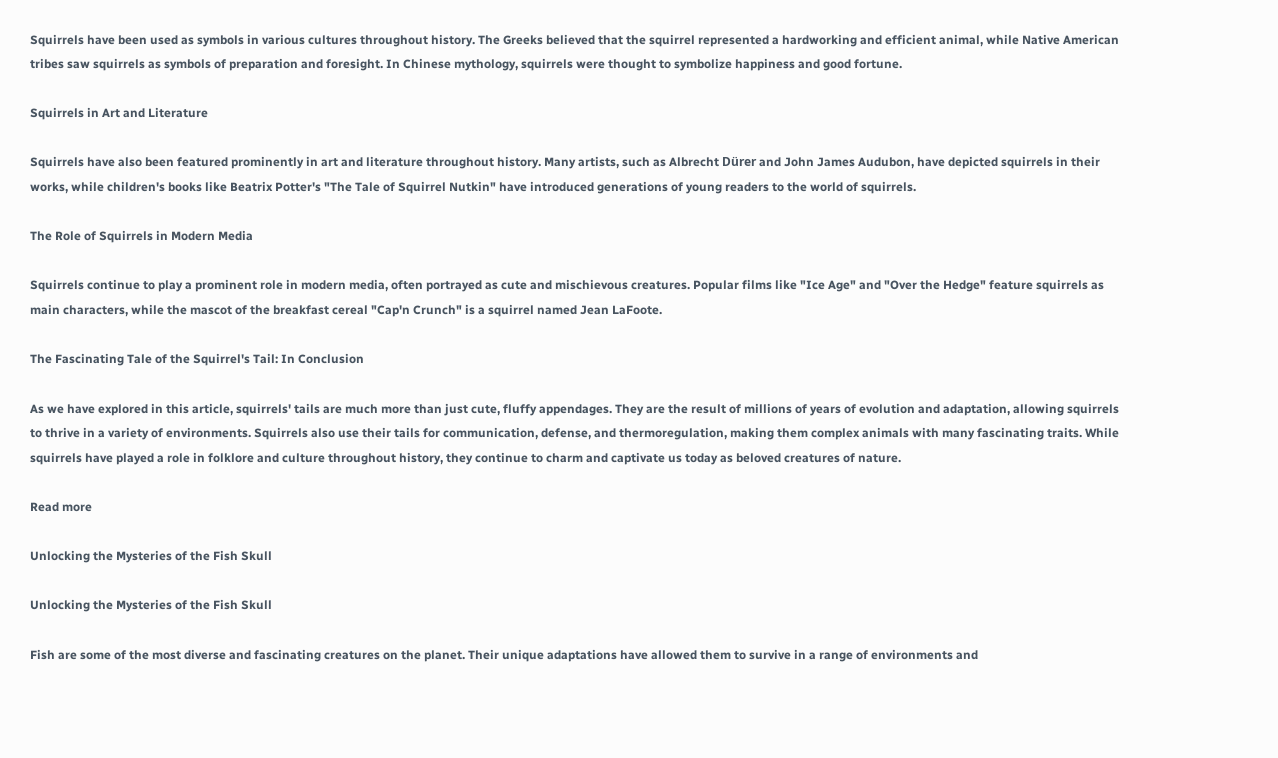Squirrels have been used as symbols in various cultures throughout history. The Greeks believed that the squirrel represented a hardworking and efficient animal, while Native American tribes saw squirrels as symbols of preparation and foresight. In Chinese mythology, squirrels were thought to symbolize happiness and good fortune.

Squirrels in Art and Literature

Squirrels have also been featured prominently in art and literature throughout history. Many artists, such as Albrecht Dürer and John James Audubon, have depicted squirrels in their works, while children's books like Beatrix Potter's "The Tale of Squirrel Nutkin" have introduced generations of young readers to the world of squirrels.

The Role of Squirrels in Modern Media

Squirrels continue to play a prominent role in modern media, often portrayed as cute and mischievous creatures. Popular films like "Ice Age" and "Over the Hedge" feature squirrels as main characters, while the mascot of the breakfast cereal "Cap'n Crunch" is a squirrel named Jean LaFoote.

The Fascinating Tale of the Squirrel's Tail: In Conclusion

As we have explored in this article, squirrels' tails are much more than just cute, fluffy appendages. They are the result of millions of years of evolution and adaptation, allowing squirrels to thrive in a variety of environments. Squirrels also use their tails for communication, defense, and thermoregulation, making them complex animals with many fascinating traits. While squirrels have played a role in folklore and culture throughout history, they continue to charm and captivate us today as beloved creatures of nature.

Read more

Unlocking the Mysteries of the Fish Skull

Unlocking the Mysteries of the Fish Skull

Fish are some of the most diverse and fascinating creatures on the planet. Their unique adaptations have allowed them to survive in a range of environments and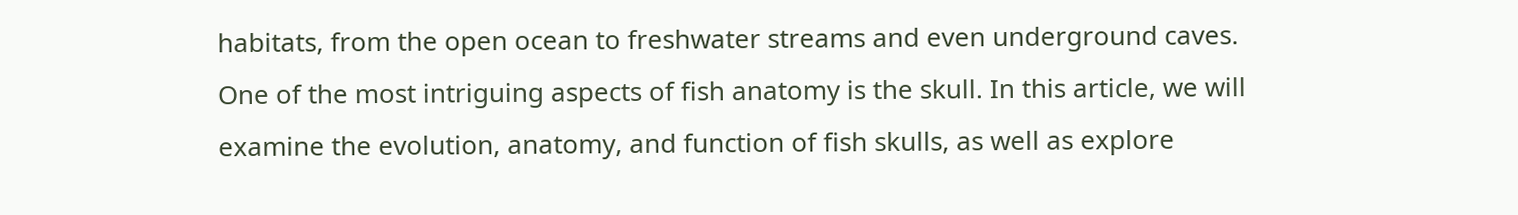habitats, from the open ocean to freshwater streams and even underground caves. One of the most intriguing aspects of fish anatomy is the skull. In this article, we will examine the evolution, anatomy, and function of fish skulls, as well as explore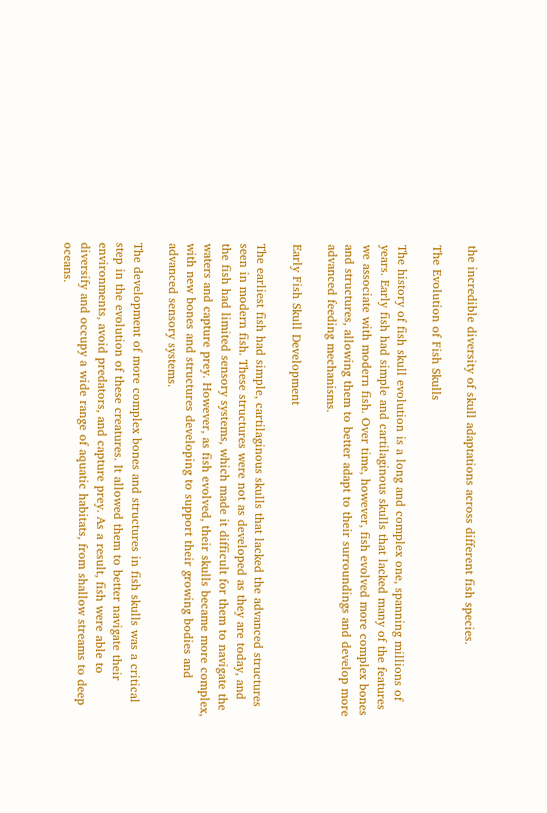the incredible diversity of skull adaptations across different fish species.

The Evolution of Fish Skulls

The history of fish skull evolution is a long and complex one, spanning millions of years. Early fish had simple and cartilaginous skulls that lacked many of the features we associate with modern fish. Over time, however, fish evolved more complex bones and structures, allowing them to better adapt to their surroundings and develop more advanced feeding mechanisms.

Early Fish Skull Development

The earliest fish had simple, cartilaginous skulls that lacked the advanced structures seen in modern fish. These structures were not as developed as they are today, and the fish had limited sensory systems, which made it difficult for them to navigate the waters and capture prey. However, as fish evolved, their skulls became more complex, with new bones and structures developing to support their growing bodies and advanced sensory systems.

The development of more complex bones and structures in fish skulls was a critical step in the evolution of these creatures. It allowed them to better navigate their environments, avoid predators, and capture prey. As a result, fish were able to diversify and occupy a wide range of aquatic habitats, from shallow streams to deep oceans.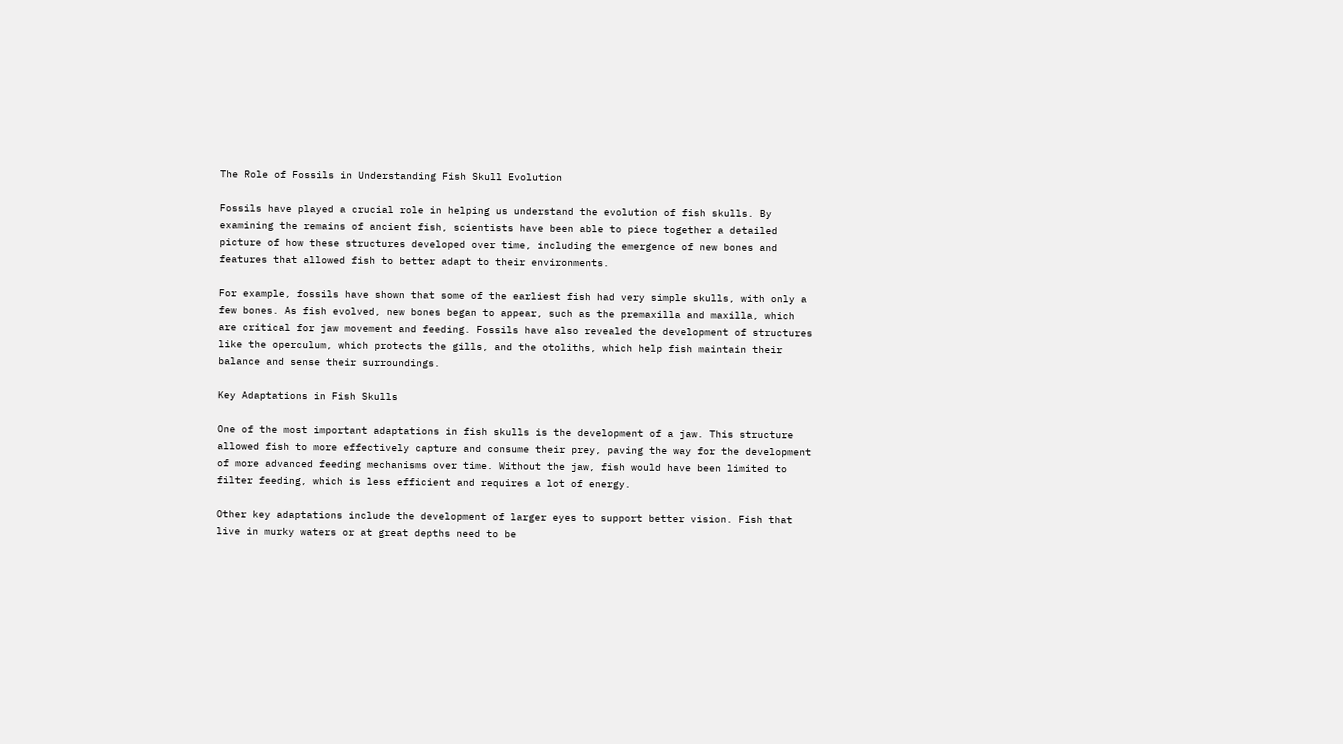The Role of Fossils in Understanding Fish Skull Evolution

Fossils have played a crucial role in helping us understand the evolution of fish skulls. By examining the remains of ancient fish, scientists have been able to piece together a detailed picture of how these structures developed over time, including the emergence of new bones and features that allowed fish to better adapt to their environments.

For example, fossils have shown that some of the earliest fish had very simple skulls, with only a few bones. As fish evolved, new bones began to appear, such as the premaxilla and maxilla, which are critical for jaw movement and feeding. Fossils have also revealed the development of structures like the operculum, which protects the gills, and the otoliths, which help fish maintain their balance and sense their surroundings.

Key Adaptations in Fish Skulls

One of the most important adaptations in fish skulls is the development of a jaw. This structure allowed fish to more effectively capture and consume their prey, paving the way for the development of more advanced feeding mechanisms over time. Without the jaw, fish would have been limited to filter feeding, which is less efficient and requires a lot of energy.

Other key adaptations include the development of larger eyes to support better vision. Fish that live in murky waters or at great depths need to be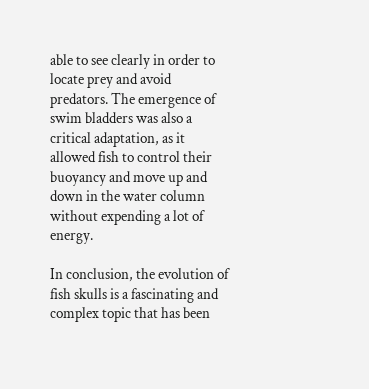able to see clearly in order to locate prey and avoid predators. The emergence of swim bladders was also a critical adaptation, as it allowed fish to control their buoyancy and move up and down in the water column without expending a lot of energy.

In conclusion, the evolution of fish skulls is a fascinating and complex topic that has been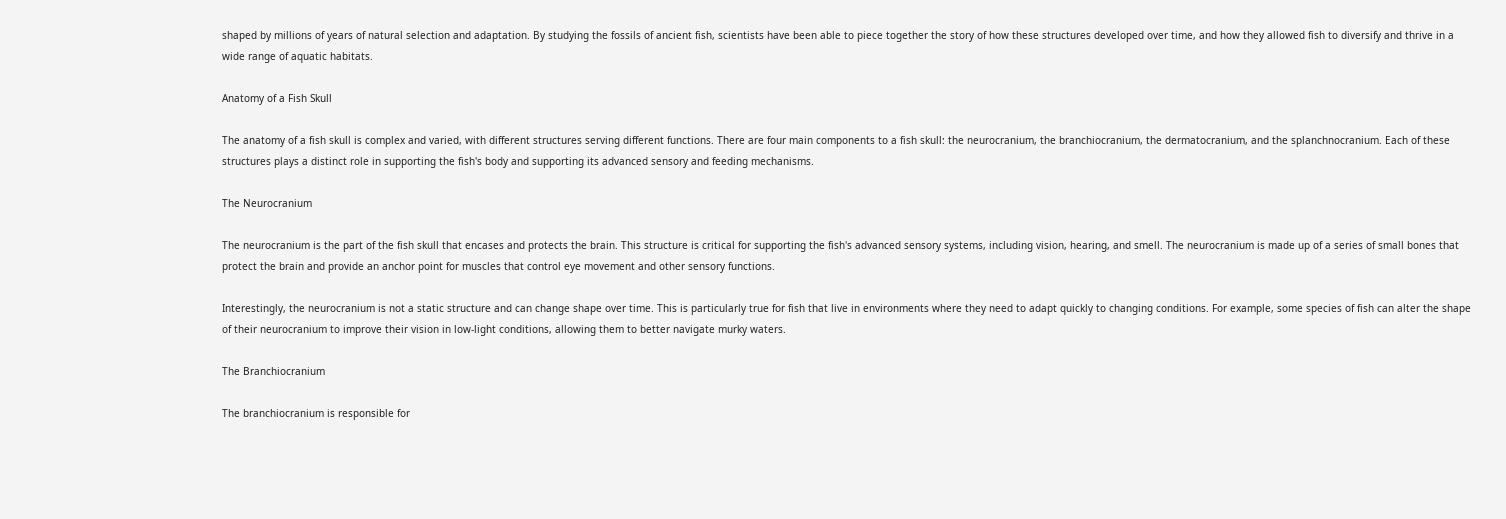shaped by millions of years of natural selection and adaptation. By studying the fossils of ancient fish, scientists have been able to piece together the story of how these structures developed over time, and how they allowed fish to diversify and thrive in a wide range of aquatic habitats.

Anatomy of a Fish Skull

The anatomy of a fish skull is complex and varied, with different structures serving different functions. There are four main components to a fish skull: the neurocranium, the branchiocranium, the dermatocranium, and the splanchnocranium. Each of these structures plays a distinct role in supporting the fish's body and supporting its advanced sensory and feeding mechanisms.

The Neurocranium

The neurocranium is the part of the fish skull that encases and protects the brain. This structure is critical for supporting the fish's advanced sensory systems, including vision, hearing, and smell. The neurocranium is made up of a series of small bones that protect the brain and provide an anchor point for muscles that control eye movement and other sensory functions.

Interestingly, the neurocranium is not a static structure and can change shape over time. This is particularly true for fish that live in environments where they need to adapt quickly to changing conditions. For example, some species of fish can alter the shape of their neurocranium to improve their vision in low-light conditions, allowing them to better navigate murky waters.

The Branchiocranium

The branchiocranium is responsible for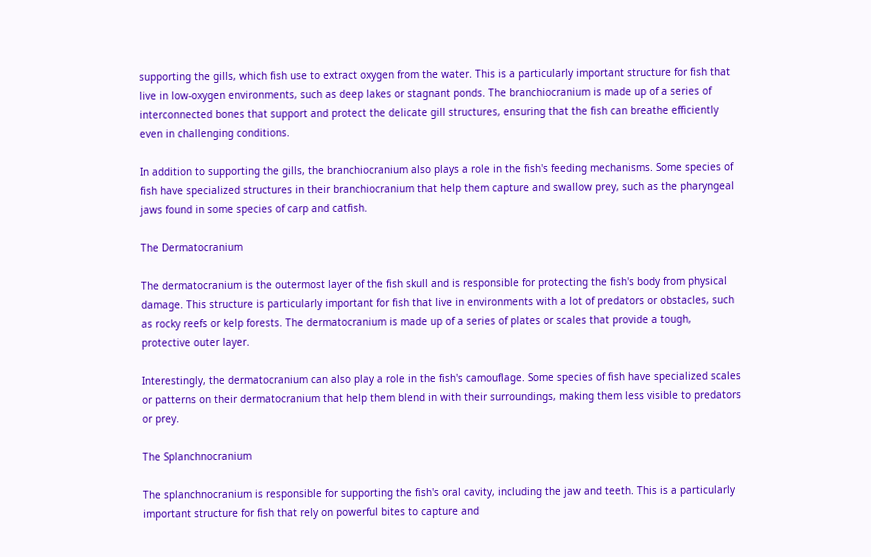supporting the gills, which fish use to extract oxygen from the water. This is a particularly important structure for fish that live in low-oxygen environments, such as deep lakes or stagnant ponds. The branchiocranium is made up of a series of interconnected bones that support and protect the delicate gill structures, ensuring that the fish can breathe efficiently even in challenging conditions.

In addition to supporting the gills, the branchiocranium also plays a role in the fish's feeding mechanisms. Some species of fish have specialized structures in their branchiocranium that help them capture and swallow prey, such as the pharyngeal jaws found in some species of carp and catfish.

The Dermatocranium

The dermatocranium is the outermost layer of the fish skull and is responsible for protecting the fish's body from physical damage. This structure is particularly important for fish that live in environments with a lot of predators or obstacles, such as rocky reefs or kelp forests. The dermatocranium is made up of a series of plates or scales that provide a tough, protective outer layer.

Interestingly, the dermatocranium can also play a role in the fish's camouflage. Some species of fish have specialized scales or patterns on their dermatocranium that help them blend in with their surroundings, making them less visible to predators or prey.

The Splanchnocranium

The splanchnocranium is responsible for supporting the fish's oral cavity, including the jaw and teeth. This is a particularly important structure for fish that rely on powerful bites to capture and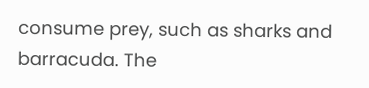consume prey, such as sharks and barracuda. The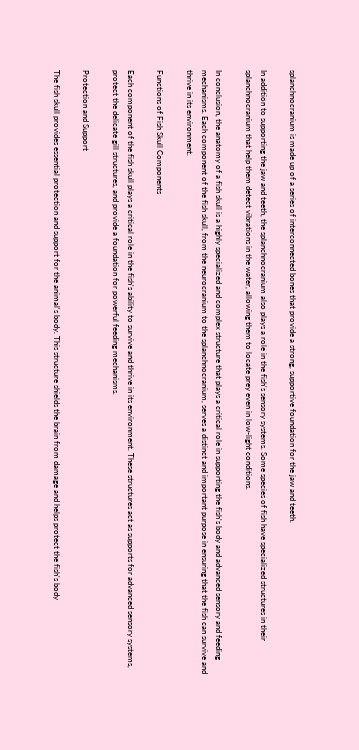splanchnocranium is made up of a series of interconnected bones that provide a strong, supportive foundation for the jaw and teeth.

In addition to supporting the jaw and teeth, the splanchnocranium also plays a role in the fish's sensory systems. Some species of fish have specialized structures in their splanchnocranium that help them detect vibrations in the water, allowing them to locate prey even in low-light conditions.

In conclusion, the anatomy of a fish skull is a highly specialized and complex structure that plays a critical role in supporting the fish's body and advanced sensory and feeding mechanisms. Each component of the fish skull, from the neurocranium to the splanchnocranium, serves a distinct and important purpose in ensuring that the fish can survive and thrive in its environment.

Functions of Fish Skull Components

Each component of the fish skull plays a critical role in the fish's ability to survive and thrive in its environment. These structures act as supports for advanced sensory systems, protect the delicate gill structures, and provide a foundation for powerful feeding mechanisms.

Protection and Support

The fish skull provides essential protection and support for the animal's body. This structure shields the brain from damage and helps protect the fish's body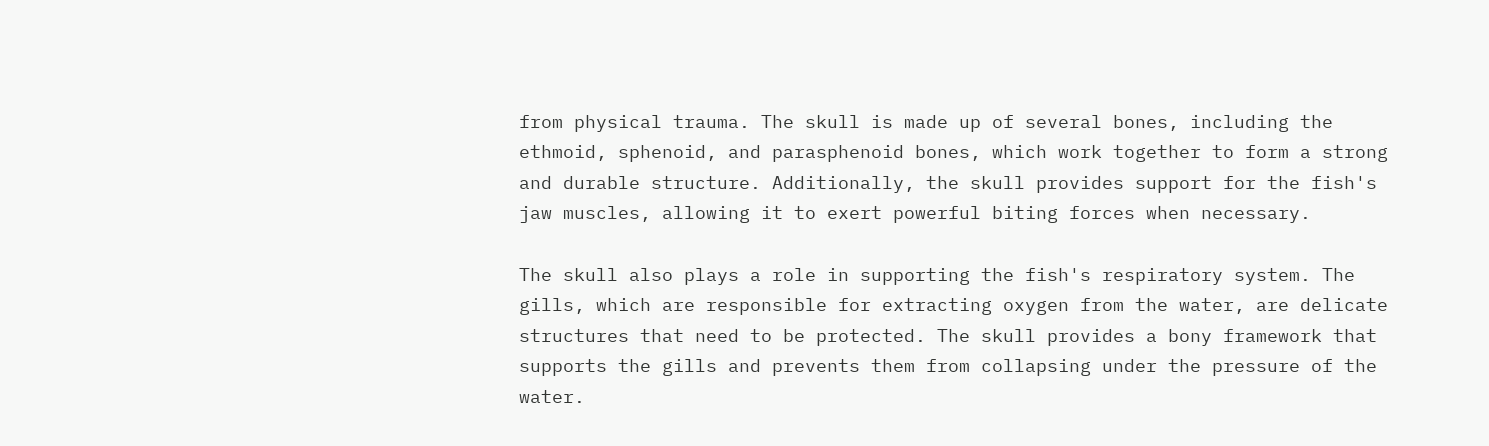from physical trauma. The skull is made up of several bones, including the ethmoid, sphenoid, and parasphenoid bones, which work together to form a strong and durable structure. Additionally, the skull provides support for the fish's jaw muscles, allowing it to exert powerful biting forces when necessary.

The skull also plays a role in supporting the fish's respiratory system. The gills, which are responsible for extracting oxygen from the water, are delicate structures that need to be protected. The skull provides a bony framework that supports the gills and prevents them from collapsing under the pressure of the water.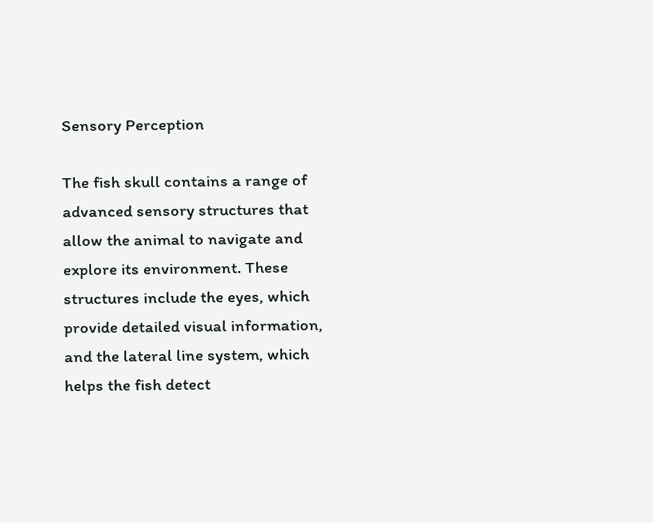Sensory Perception

The fish skull contains a range of advanced sensory structures that allow the animal to navigate and explore its environment. These structures include the eyes, which provide detailed visual information, and the lateral line system, which helps the fish detect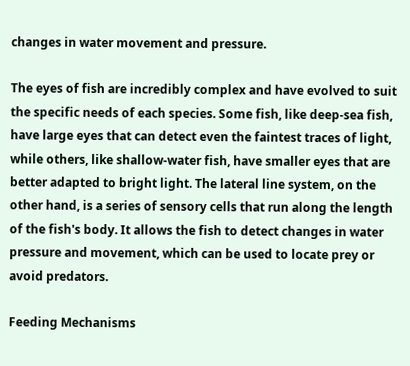changes in water movement and pressure.

The eyes of fish are incredibly complex and have evolved to suit the specific needs of each species. Some fish, like deep-sea fish, have large eyes that can detect even the faintest traces of light, while others, like shallow-water fish, have smaller eyes that are better adapted to bright light. The lateral line system, on the other hand, is a series of sensory cells that run along the length of the fish's body. It allows the fish to detect changes in water pressure and movement, which can be used to locate prey or avoid predators.

Feeding Mechanisms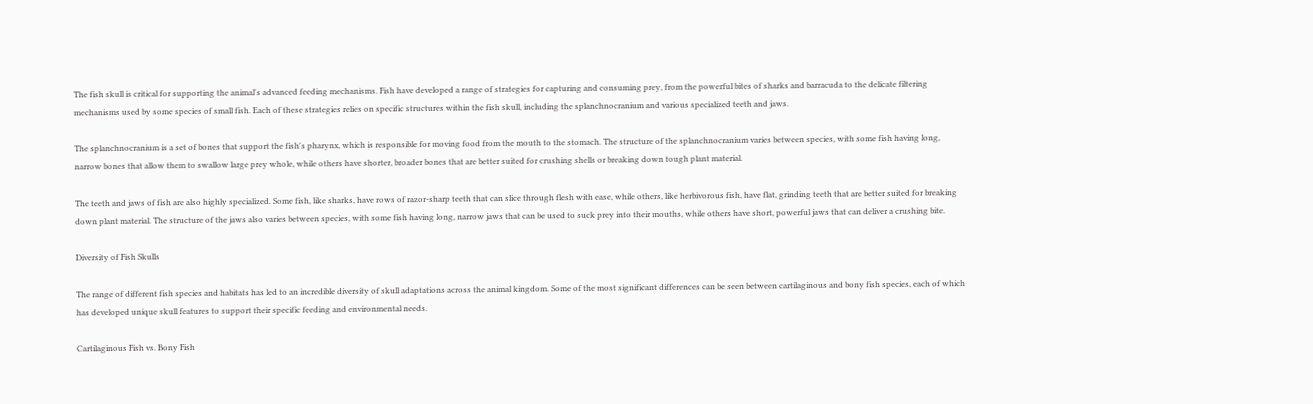The fish skull is critical for supporting the animal's advanced feeding mechanisms. Fish have developed a range of strategies for capturing and consuming prey, from the powerful bites of sharks and barracuda to the delicate filtering mechanisms used by some species of small fish. Each of these strategies relies on specific structures within the fish skull, including the splanchnocranium and various specialized teeth and jaws.

The splanchnocranium is a set of bones that support the fish's pharynx, which is responsible for moving food from the mouth to the stomach. The structure of the splanchnocranium varies between species, with some fish having long, narrow bones that allow them to swallow large prey whole, while others have shorter, broader bones that are better suited for crushing shells or breaking down tough plant material.

The teeth and jaws of fish are also highly specialized. Some fish, like sharks, have rows of razor-sharp teeth that can slice through flesh with ease, while others, like herbivorous fish, have flat, grinding teeth that are better suited for breaking down plant material. The structure of the jaws also varies between species, with some fish having long, narrow jaws that can be used to suck prey into their mouths, while others have short, powerful jaws that can deliver a crushing bite.

Diversity of Fish Skulls

The range of different fish species and habitats has led to an incredible diversity of skull adaptations across the animal kingdom. Some of the most significant differences can be seen between cartilaginous and bony fish species, each of which has developed unique skull features to support their specific feeding and environmental needs.

Cartilaginous Fish vs. Bony Fish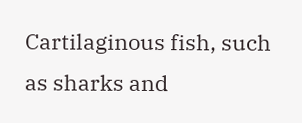Cartilaginous fish, such as sharks and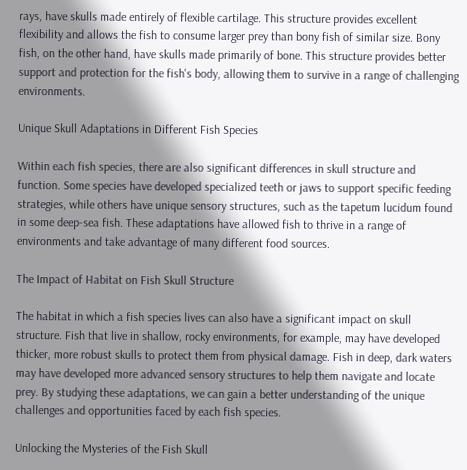rays, have skulls made entirely of flexible cartilage. This structure provides excellent flexibility and allows the fish to consume larger prey than bony fish of similar size. Bony fish, on the other hand, have skulls made primarily of bone. This structure provides better support and protection for the fish's body, allowing them to survive in a range of challenging environments.

Unique Skull Adaptations in Different Fish Species

Within each fish species, there are also significant differences in skull structure and function. Some species have developed specialized teeth or jaws to support specific feeding strategies, while others have unique sensory structures, such as the tapetum lucidum found in some deep-sea fish. These adaptations have allowed fish to thrive in a range of environments and take advantage of many different food sources.

The Impact of Habitat on Fish Skull Structure

The habitat in which a fish species lives can also have a significant impact on skull structure. Fish that live in shallow, rocky environments, for example, may have developed thicker, more robust skulls to protect them from physical damage. Fish in deep, dark waters may have developed more advanced sensory structures to help them navigate and locate prey. By studying these adaptations, we can gain a better understanding of the unique challenges and opportunities faced by each fish species.

Unlocking the Mysteries of the Fish Skull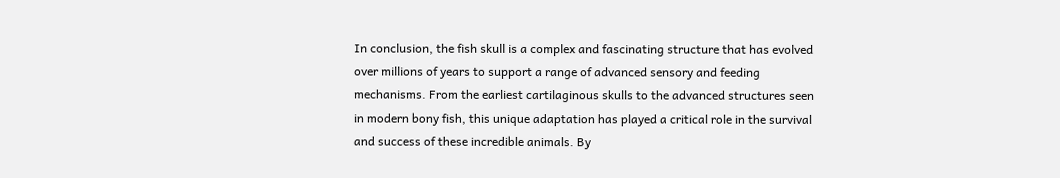In conclusion, the fish skull is a complex and fascinating structure that has evolved over millions of years to support a range of advanced sensory and feeding mechanisms. From the earliest cartilaginous skulls to the advanced structures seen in modern bony fish, this unique adaptation has played a critical role in the survival and success of these incredible animals. By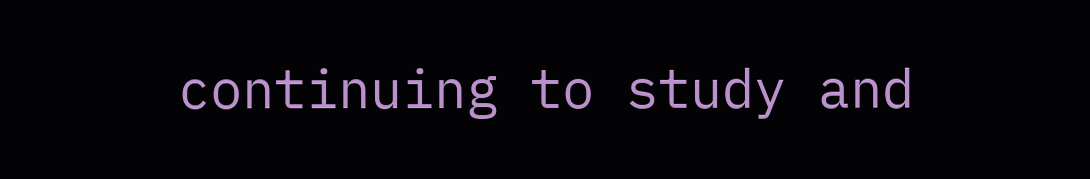continuing to study and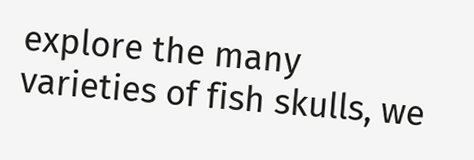explore the many varieties of fish skulls, we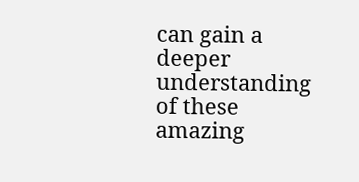can gain a deeper understanding of these amazing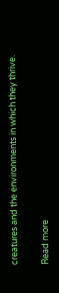creatures and the environments in which they thrive.

Read more